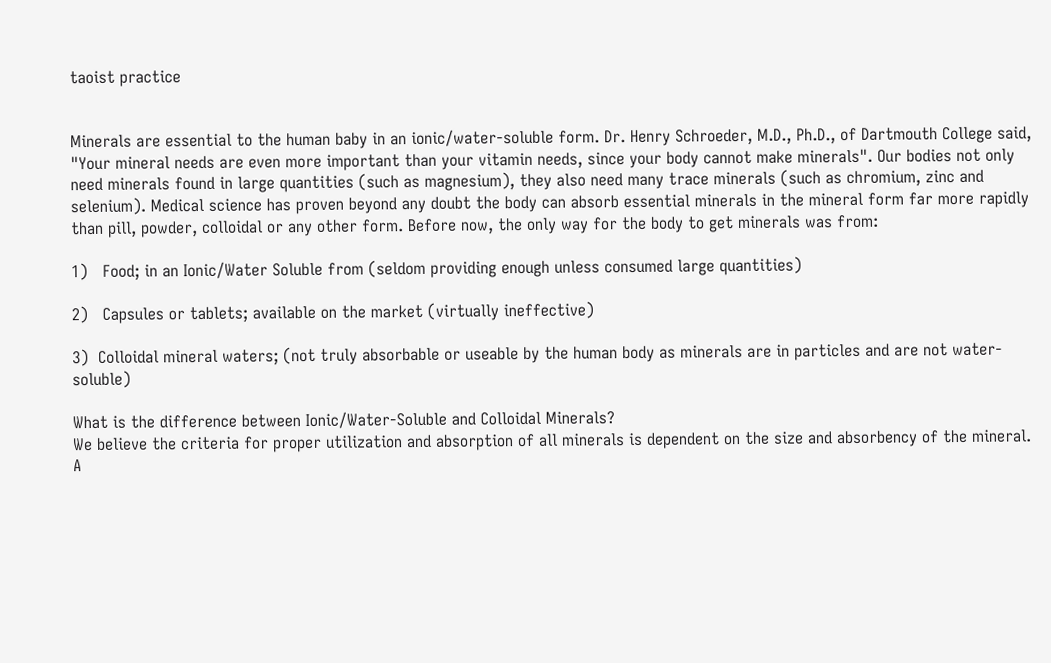taoist practice


Minerals are essential to the human baby in an ionic/water-soluble form. Dr. Henry Schroeder, M.D., Ph.D., of Dartmouth College said, "Your mineral needs are even more important than your vitamin needs, since your body cannot make minerals". Our bodies not only need minerals found in large quantities (such as magnesium), they also need many trace minerals (such as chromium, zinc and selenium). Medical science has proven beyond any doubt the body can absorb essential minerals in the mineral form far more rapidly than pill, powder, colloidal or any other form. Before now, the only way for the body to get minerals was from:

1)   Food; in an Ionic/Water Soluble from (seldom providing enough unless consumed large quantities)

2)   Capsules or tablets; available on the market (virtually ineffective)

3)  Colloidal mineral waters; (not truly absorbable or useable by the human body as minerals are in particles and are not water-soluble)

What is the difference between Ionic/Water-Soluble and Colloidal Minerals?
We believe the criteria for proper utilization and absorption of all minerals is dependent on the size and absorbency of the mineral. A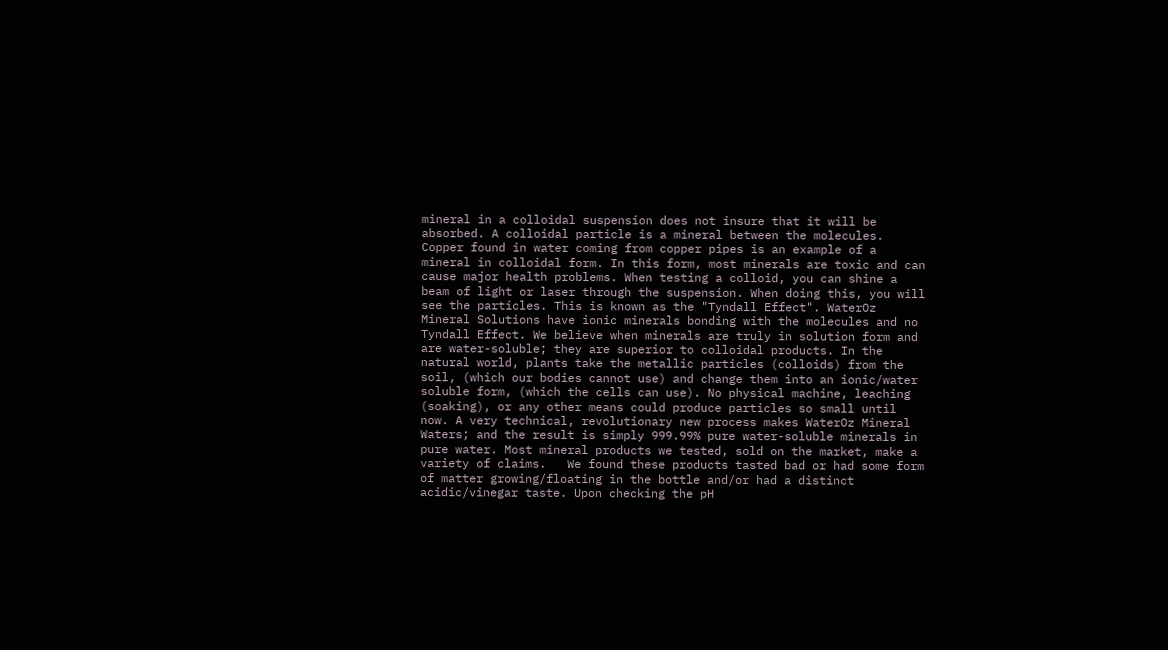mineral in a colloidal suspension does not insure that it will be absorbed. A colloidal particle is a mineral between the molecules. Copper found in water coming from copper pipes is an example of a mineral in colloidal form. In this form, most minerals are toxic and can cause major health problems. When testing a colloid, you can shine a beam of light or laser through the suspension. When doing this, you will see the particles. This is known as the "Tyndall Effect". WaterOz Mineral Solutions have ionic minerals bonding with the molecules and no Tyndall Effect. We believe when minerals are truly in solution form and are water-soluble; they are superior to colloidal products. In the natural world, plants take the metallic particles (colloids) from the soil, (which our bodies cannot use) and change them into an ionic/water soluble form, (which the cells can use). No physical machine, leaching (soaking), or any other means could produce particles so small until now. A very technical, revolutionary new process makes WaterOz Mineral Waters; and the result is simply 999.99% pure water-soluble minerals in pure water. Most mineral products we tested, sold on the market, make a variety of claims.   We found these products tasted bad or had some form of matter growing/floating in the bottle and/or had a distinct acidic/vinegar taste. Upon checking the pH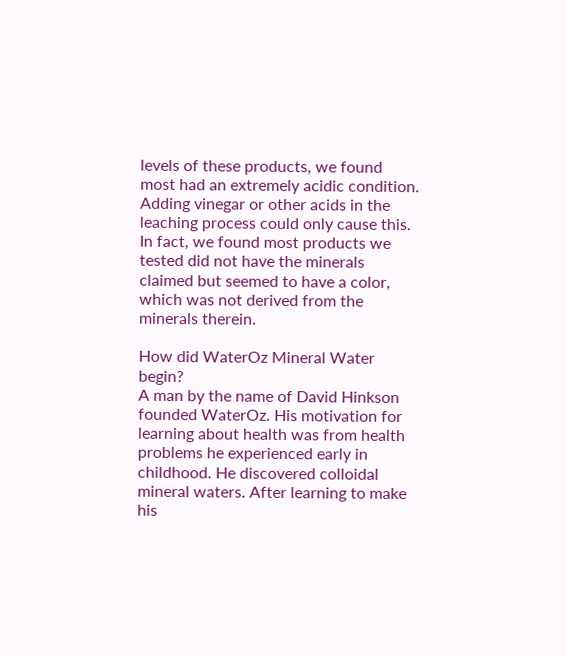levels of these products, we found most had an extremely acidic condition. Adding vinegar or other acids in the leaching process could only cause this. In fact, we found most products we tested did not have the minerals claimed but seemed to have a color, which was not derived from the minerals therein.

How did WaterOz Mineral Water begin?
A man by the name of David Hinkson founded WaterOz. His motivation for learning about health was from health problems he experienced early in childhood. He discovered colloidal mineral waters. After learning to make his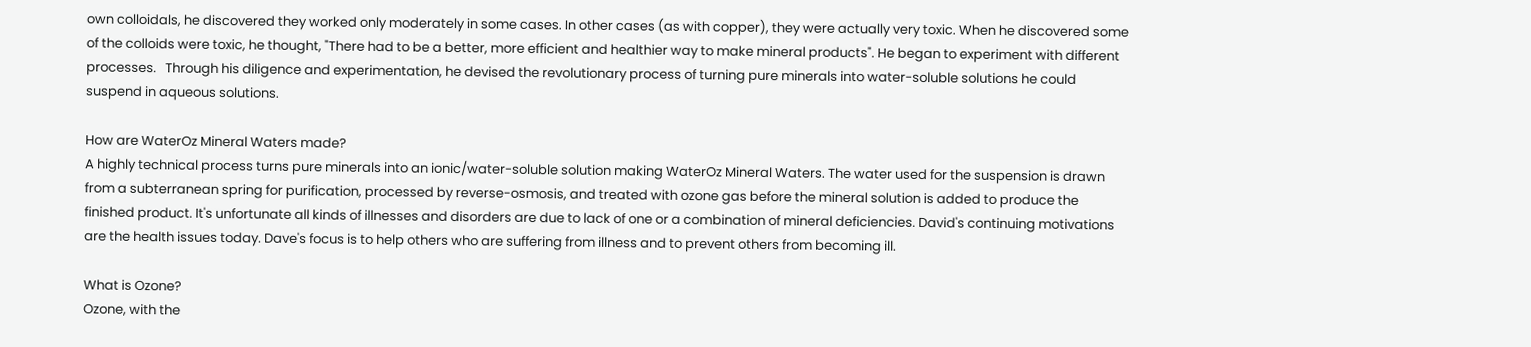own colloidals, he discovered they worked only moderately in some cases. In other cases (as with copper), they were actually very toxic. When he discovered some of the colloids were toxic, he thought, "There had to be a better, more efficient and healthier way to make mineral products". He began to experiment with different processes.   Through his diligence and experimentation, he devised the revolutionary process of turning pure minerals into water-soluble solutions he could suspend in aqueous solutions.

How are WaterOz Mineral Waters made?
A highly technical process turns pure minerals into an ionic/water-soluble solution making WaterOz Mineral Waters. The water used for the suspension is drawn from a subterranean spring for purification, processed by reverse-osmosis, and treated with ozone gas before the mineral solution is added to produce the finished product. It's unfortunate all kinds of illnesses and disorders are due to lack of one or a combination of mineral deficiencies. David's continuing motivations are the health issues today. Dave's focus is to help others who are suffering from illness and to prevent others from becoming ill.

What is Ozone?
Ozone, with the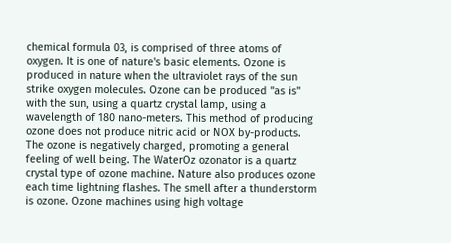chemical formula 03, is comprised of three atoms of oxygen. It is one of nature's basic elements. Ozone is produced in nature when the ultraviolet rays of the sun strike oxygen molecules. Ozone can be produced "as is" with the sun, using a quartz crystal lamp, using a wavelength of 180 nano-meters. This method of producing ozone does not produce nitric acid or NOX by-products. The ozone is negatively charged, promoting a general feeling of well being. The WaterOz ozonator is a quartz crystal type of ozone machine. Nature also produces ozone each time lightning flashes. The smell after a thunderstorm is ozone. Ozone machines using high voltage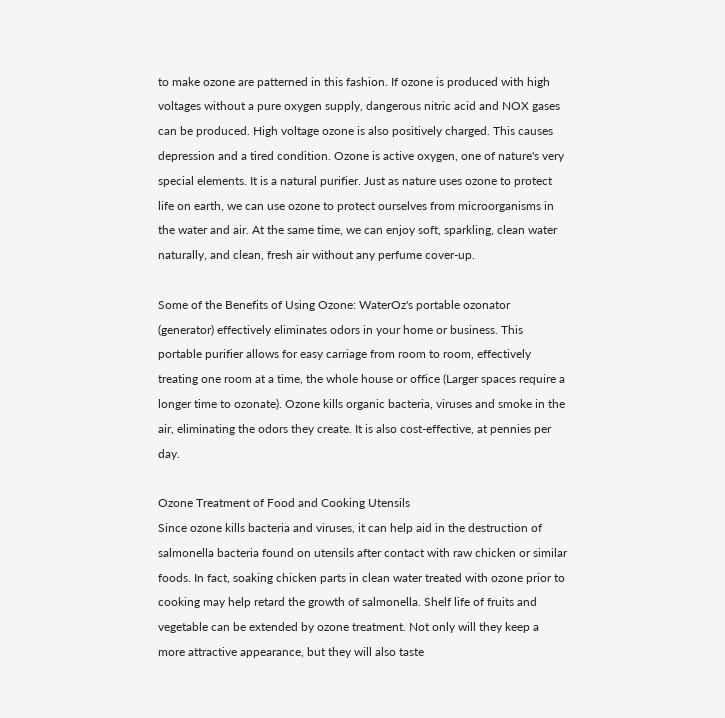to make ozone are patterned in this fashion. If ozone is produced with high voltages without a pure oxygen supply, dangerous nitric acid and NOX gases can be produced. High voltage ozone is also positively charged. This causes depression and a tired condition. Ozone is active oxygen, one of nature's very special elements. It is a natural purifier. Just as nature uses ozone to protect life on earth, we can use ozone to protect ourselves from microorganisms in the water and air. At the same time, we can enjoy soft, sparkling, clean water naturally, and clean, fresh air without any perfume cover-up.

Some of the Benefits of Using Ozone: WaterOz's portable ozonator (generator) effectively eliminates odors in your home or business. This portable purifier allows for easy carriage from room to room, effectively treating one room at a time, the whole house or office (Larger spaces require a longer time to ozonate). Ozone kills organic bacteria, viruses and smoke in the air, eliminating the odors they create. It is also cost-effective, at pennies per day.

Ozone Treatment of Food and Cooking Utensils
Since ozone kills bacteria and viruses, it can help aid in the destruction of salmonella bacteria found on utensils after contact with raw chicken or similar foods. In fact, soaking chicken parts in clean water treated with ozone prior to cooking may help retard the growth of salmonella. Shelf life of fruits and vegetable can be extended by ozone treatment. Not only will they keep a more attractive appearance, but they will also taste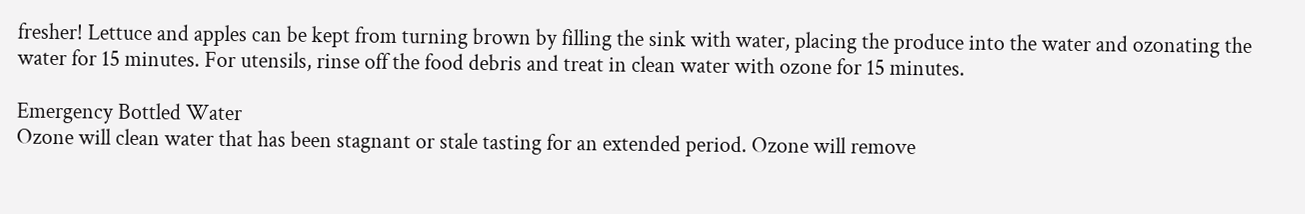fresher! Lettuce and apples can be kept from turning brown by filling the sink with water, placing the produce into the water and ozonating the water for 15 minutes. For utensils, rinse off the food debris and treat in clean water with ozone for 15 minutes.

Emergency Bottled Water
Ozone will clean water that has been stagnant or stale tasting for an extended period. Ozone will remove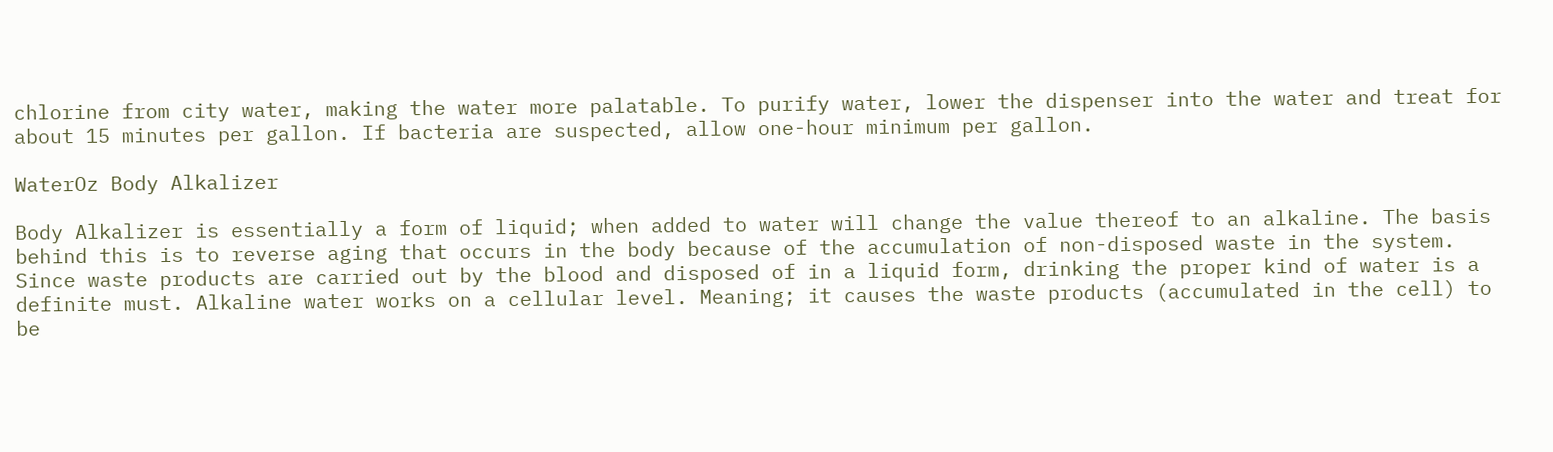chlorine from city water, making the water more palatable. To purify water, lower the dispenser into the water and treat for about 15 minutes per gallon. If bacteria are suspected, allow one-hour minimum per gallon.

WaterOz Body Alkalizer

Body Alkalizer is essentially a form of liquid; when added to water will change the value thereof to an alkaline. The basis behind this is to reverse aging that occurs in the body because of the accumulation of non-disposed waste in the system. Since waste products are carried out by the blood and disposed of in a liquid form, drinking the proper kind of water is a definite must. Alkaline water works on a cellular level. Meaning; it causes the waste products (accumulated in the cell) to be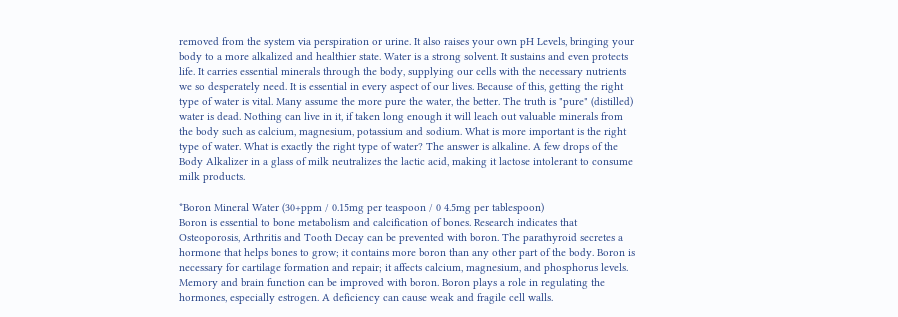removed from the system via perspiration or urine. It also raises your own pH Levels, bringing your body to a more alkalized and healthier state. Water is a strong solvent. It sustains and even protects life. It carries essential minerals through the body, supplying our cells with the necessary nutrients we so desperately need. It is essential in every aspect of our lives. Because of this, getting the right type of water is vital. Many assume the more pure the water, the better. The truth is "pure" (distilled) water is dead. Nothing can live in it, if taken long enough it will leach out valuable minerals from the body such as calcium, magnesium, potassium and sodium. What is more important is the right type of water. What is exactly the right type of water? The answer is alkaline. A few drops of the Body Alkalizer in a glass of milk neutralizes the lactic acid, making it lactose intolerant to consume milk products.

*Boron Mineral Water (30+ppm / 0.15mg per teaspoon / 0 4.5mg per tablespoon)
Boron is essential to bone metabolism and calcification of bones. Research indicates that Osteoporosis, Arthritis and Tooth Decay can be prevented with boron. The parathyroid secretes a hormone that helps bones to grow; it contains more boron than any other part of the body. Boron is necessary for cartilage formation and repair; it affects calcium, magnesium, and phosphorus levels. Memory and brain function can be improved with boron. Boron plays a role in regulating the hormones, especially estrogen. A deficiency can cause weak and fragile cell walls.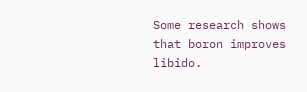Some research shows that boron improves libido.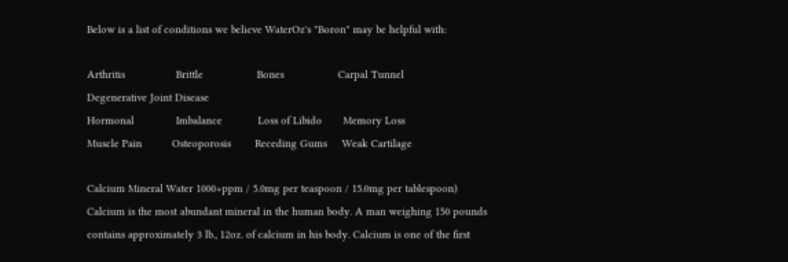Below is a list of conditions we believe WaterOz's "Boron" may be helpful with:

Arthritis                 Brittle                  Bones                  Carpal Tunnel                 Degenerative Joint Disease
Hormonal              Imbalance            Loss of Libido       Memory Loss
Muscle Pain          Osteoporosis        Receding Gums     Weak Cartilage

Calcium Mineral Water 1000+ppm / 5.0mg per teaspoon / 15.0mg per tablespoon)
Calcium is the most abundant mineral in the human body. A man weighing 150 pounds contains approximately 3 lb., 12oz. of calcium in his body. Calcium is one of the first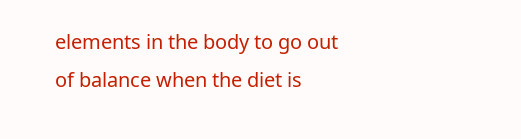elements in the body to go out of balance when the diet is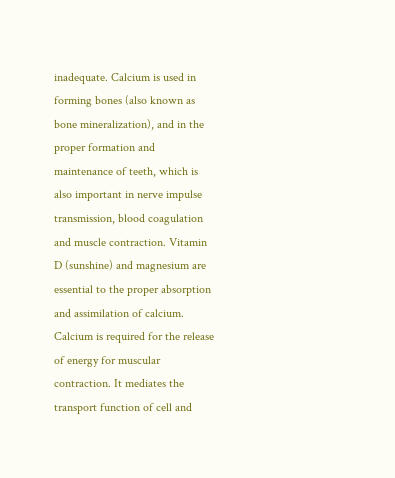inadequate. Calcium is used in forming bones (also known as bone mineralization), and in the proper formation and maintenance of teeth, which is also important in nerve impulse transmission, blood coagulation and muscle contraction. Vitamin D (sunshine) and magnesium are essential to the proper absorption and assimilation of calcium. Calcium is required for the release of energy for muscular contraction. It mediates the transport function of cell and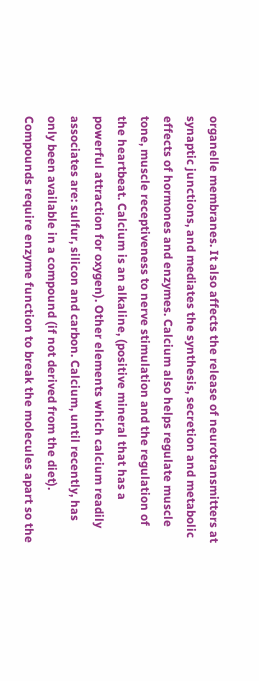organelle membranes. It also affects the release of neurotransmitters at synaptic junctions, and mediates the synthesis, secretion and metabolic effects of hormones and enzymes. Calcium also helps regulate muscle tone, muscle receptiveness to nerve stimulation and the regulation of the heartbeat. Calcium is an alkaline, (positive mineral that has a powerful attraction for oxygen). Other elements which calcium readily associates are: sulfur, silicon and carbon. Calcium, until recently, has only been available in a compound (if not derived from the diet). Compounds require enzyme function to break the molecules apart so the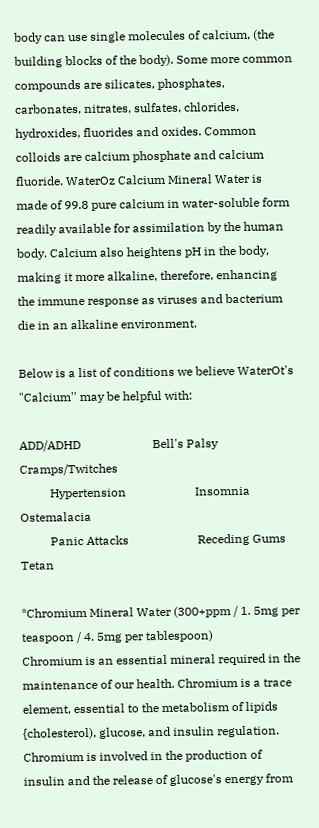body can use single molecules of calcium, (the building blocks of the body). Some more common compounds are silicates, phosphates, carbonates, nitrates, sulfates, chlorides, hydroxides, fluorides and oxides. Common colloids are calcium phosphate and calcium fluoride. WaterOz Calcium Mineral Water is made of 99.8 pure calcium in water-soluble form readily available for assimilation by the human body. Calcium also heightens pH in the body, making it more alkaline, therefore, enhancing the immune response as viruses and bacterium die in an alkaline environment.

Below is a list of conditions we believe WaterOt's "Calcium'' may be helpful with:

ADD/ADHD                        Bell's Palsy                            Cramps/Twitches
          Hypertension                       Insomnia                              Ostemalacia
          Panic Attacks                       Receding Gums                    Tetan

*Chromium Mineral Water (300+ppm / 1. 5mg per teaspoon / 4. 5mg per tablespoon)
Chromium is an essential mineral required in the maintenance of our health. Chromium is a trace element, essential to the metabolism of lipids {cholesterol), glucose, and insulin regulation. Chromium is involved in the production of insulin and the release of glucose's energy from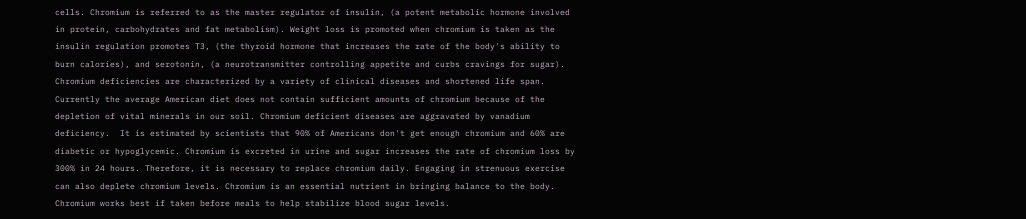cells. Chromium is referred to as the master regulator of insulin, (a potent metabolic hormone involved in protein, carbohydrates and fat metabolism). Weight loss is promoted when chromium is taken as the insulin regulation promotes T3, (the thyroid hormone that increases the rate of the body's ability to burn calories), and serotonin, (a neurotransmitter controlling appetite and curbs cravings for sugar). Chromium deficiencies are characterized by a variety of clinical diseases and shortened life span. Currently the average American diet does not contain sufficient amounts of chromium because of the depletion of vital minerals in our soil. Chromium deficient diseases are aggravated by vanadium deficiency.  It is estimated by scientists that 90% of Americans don't get enough chromium and 60% are diabetic or hypoglycemic. Chromium is excreted in urine and sugar increases the rate of chromium loss by 300% in 24 hours. Therefore, it is necessary to replace chromium daily. Engaging in strenuous exercise can also deplete chromium levels. Chromium is an essential nutrient in bringing balance to the body. Chromium works best if taken before meals to help stabilize blood sugar levels.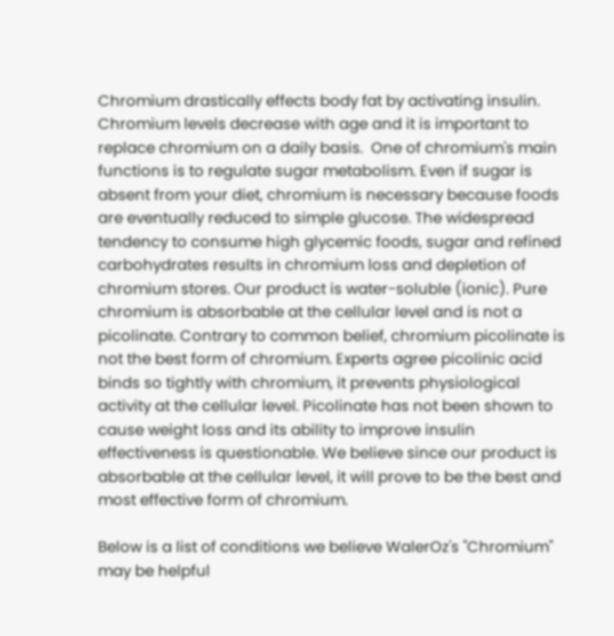Chromium drastically effects body fat by activating insulin. Chromium levels decrease with age and it is important to replace chromium on a daily basis.  One of chromium's main functions is to regulate sugar metabolism. Even if sugar is absent from your diet, chromium is necessary because foods are eventually reduced to simple glucose. The widespread tendency to consume high glycemic foods, sugar and refined carbohydrates results in chromium loss and depletion of chromium stores. Our product is water-soluble (ionic). Pure chromium is absorbable at the cellular level and is not a picolinate. Contrary to common belief, chromium picolinate is not the best form of chromium. Experts agree picolinic acid binds so tightly with chromium, it prevents physiological activity at the cellular level. Picolinate has not been shown to cause weight loss and its ability to improve insulin effectiveness is questionable. We believe since our product is absorbable at the cellular level, it will prove to be the best and most effective form of chromium.

Below is a list of conditions we believe WalerOz's "Chromium" may be helpful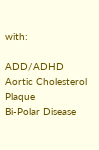with:

ADD/ADHD                                                          Aortic Cholesterol Plaque
Bi-Polar Disease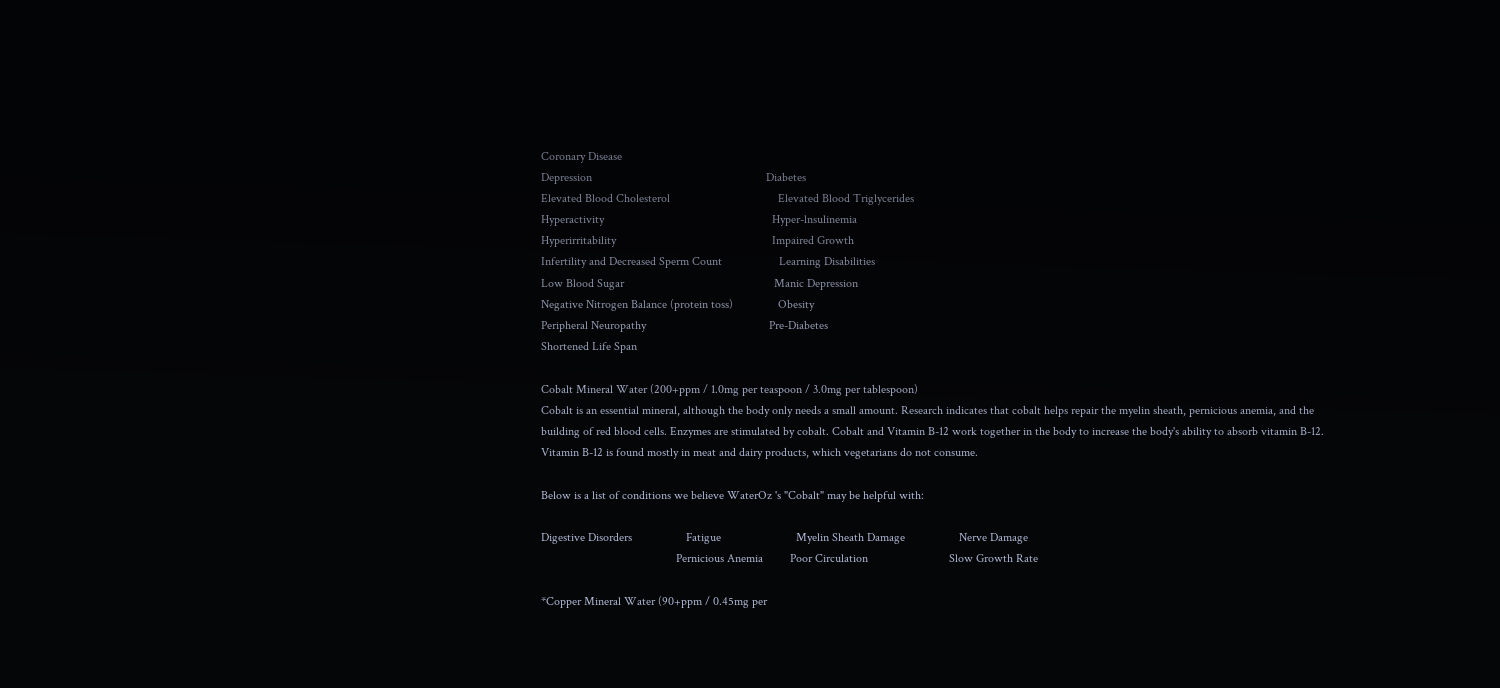Coronary Disease
Depression                                                          Diabetes
Elevated Blood Cholesterol                                    Elevated Blood Triglycerides
Hyperactivity                                                        Hyper-lnsulinemia
Hyperirritability                                                    Impaired Growth
Infertility and Decreased Sperm Count                   Learning Disabilities
Low Blood Sugar                                                  Manic Depression
Negative Nitrogen Balance (protein toss)               Obesity
Peripheral Neuropathy                                         Pre-Diabetes
Shortened Life Span

Cobalt Mineral Water (200+ppm / 1.0mg per teaspoon / 3.0mg per tablespoon)
Cobalt is an essential mineral, although the body only needs a small amount. Research indicates that cobalt helps repair the myelin sheath, pernicious anemia, and the building of red blood cells. Enzymes are stimulated by cobalt. Cobalt and Vitamin B-12 work together in the body to increase the body's ability to absorb vitamin B-12. Vitamin B-12 is found mostly in meat and dairy products, which vegetarians do not consume.

Below is a list of conditions we believe WaterOz 's "Cobalt" may be helpful with:

Digestive Disorders                  Fatigue                         Myelin Sheath Damage                  Nerve Damage
                                             Pernicious Anemia         Poor Circulation                           Slow Growth Rate

*Copper Mineral Water (90+ppm / 0.45mg per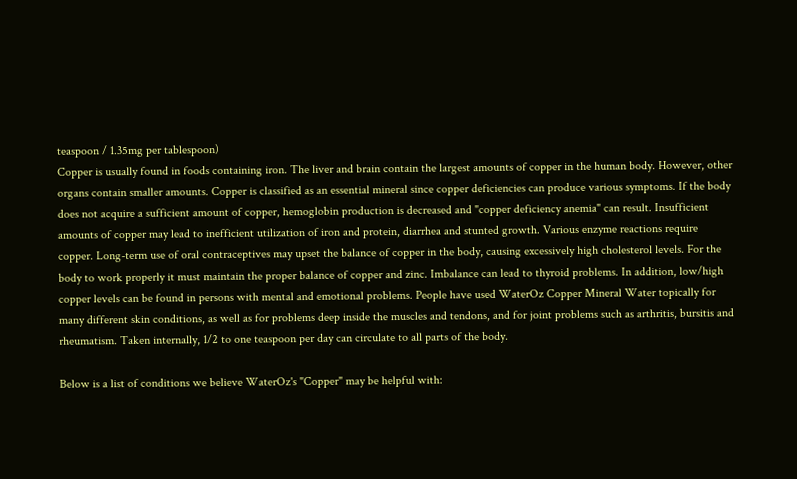teaspoon / 1.35mg per tablespoon)
Copper is usually found in foods containing iron. The liver and brain contain the largest amounts of copper in the human body. However, other organs contain smaller amounts. Copper is classified as an essential mineral since copper deficiencies can produce various symptoms. If the body does not acquire a sufficient amount of copper, hemoglobin production is decreased and "copper deficiency anemia" can result. Insufficient amounts of copper may lead to inefficient utilization of iron and protein, diarrhea and stunted growth. Various enzyme reactions require copper. Long-term use of oral contraceptives may upset the balance of copper in the body, causing excessively high cholesterol levels. For the body to work properly it must maintain the proper balance of copper and zinc. Imbalance can lead to thyroid problems. In addition, low/high copper levels can be found in persons with mental and emotional problems. People have used WaterOz Copper Mineral Water topically for many different skin conditions, as well as for problems deep inside the muscles and tendons, and for joint problems such as arthritis, bursitis and rheumatism. Taken internally, 1/2 to one teaspoon per day can circulate to all parts of the body.

Below is a list of conditions we believe WaterOz's "Copper" may be helpful with: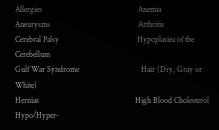Allergies                                                Anemia
Aneurysms                                            Arthritis
Cerebral Palsy                                       Hypoplasiea of the Cerebellum
Gulf War Syndrome                               Hair (Dry, Gray or White)
Hernias                                                High Blood Cholesterol
Hypo/Hyper-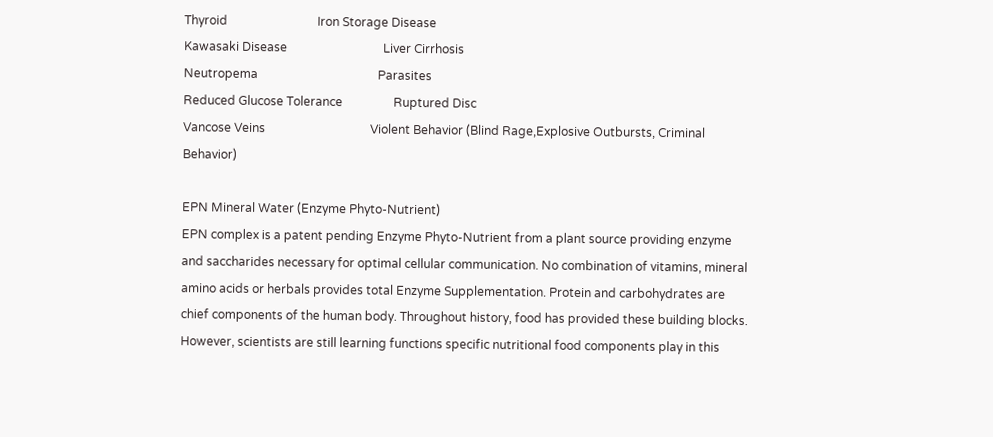Thyroid                              Iron Storage Disease
Kawasaki Disease                                Liver Cirrhosis
Neutropema                                        Parasites
Reduced Glucose Tolerance                 Ruptured Disc
Vancose Veins                                   Violent Behavior (Blind Rage,Explosive Outbursts, Criminal Behavior)

EPN Mineral Water (Enzyme Phyto-Nutrient)
EPN complex is a patent pending Enzyme Phyto-Nutrient from a plant source providing enzyme and saccharides necessary for optimal cellular communication. No combination of vitamins, mineral amino acids or herbals provides total Enzyme Supplementation. Protein and carbohydrates are chief components of the human body. Throughout history, food has provided these building blocks. However, scientists are still learning functions specific nutritional food components play in this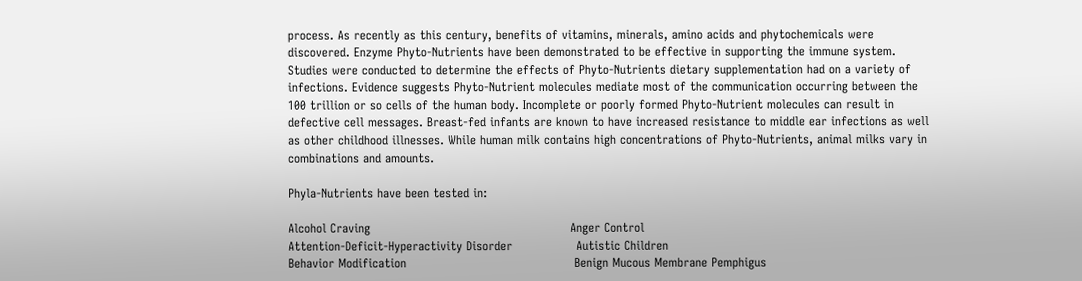process. As recently as this century, benefits of vitamins, minerals, amino acids and phytochemicals were discovered. Enzyme Phyto-Nutrients have been demonstrated to be effective in supporting the immune system. Studies were conducted to determine the effects of Phyto-Nutrients dietary supplementation had on a variety of infections. Evidence suggests Phyto-Nutrient molecules mediate most of the communication occurring between the 100 trillion or so cells of the human body. Incomplete or poorly formed Phyto-Nutrient molecules can result in defective cell messages. Breast-fed infants are known to have increased resistance to middle ear infections as well as other childhood illnesses. While human milk contains high concentrations of Phyto-Nutrients, animal milks vary in combinations and amounts.

Phyla-Nutrients have been tested in:

Alcohol Craving                                                  Anger Control
Attention-Deficit-Hyperactivity Disorder                Autistic Children
Behavior Modification                                          Benign Mucous Membrane Pemphigus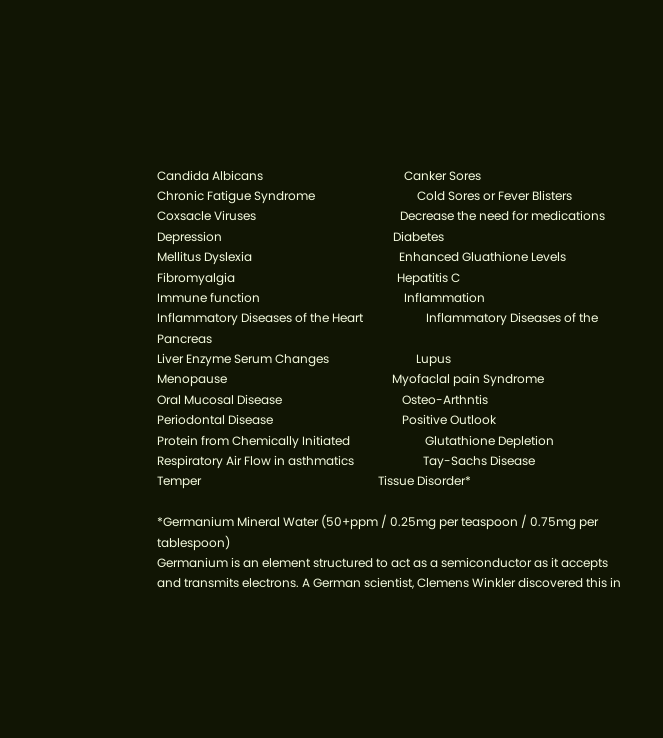Candida Albicans                                               Canker Sores
Chronic Fatigue Syndrome                                  Cold Sores or Fever Blisters
Coxsacle Viruses                                                Decrease the need for medications
Depression                                                         Diabetes
Mellitus Dyslexia                                                 Enhanced Gluathione Levels
Fibromyalgia                                                      Hepatitis C
Immune function                                                Inflammation
Inflammatory Diseases of the Heart                     Inflammatory Diseases of the Pancreas
Liver Enzyme Serum Changes                             Lupus
Menopause                                                       Myofaclal pain Syndrome
Oral Mucosal Disease                                        Osteo-Arthntis
Periodontal Disease                                           Positive Outlook
Protein from Chemically Initiated                         Glutathione Depletion
Respiratory Air Flow in asthmatics                       Tay-Sachs Disease
Temper                                                           Tissue Disorder*

*Germanium Mineral Water (50+ppm / 0.25mg per teaspoon / 0.75mg per tablespoon)
Germanium is an element structured to act as a semiconductor as it accepts and transmits electrons. A German scientist, Clemens Winkler discovered this in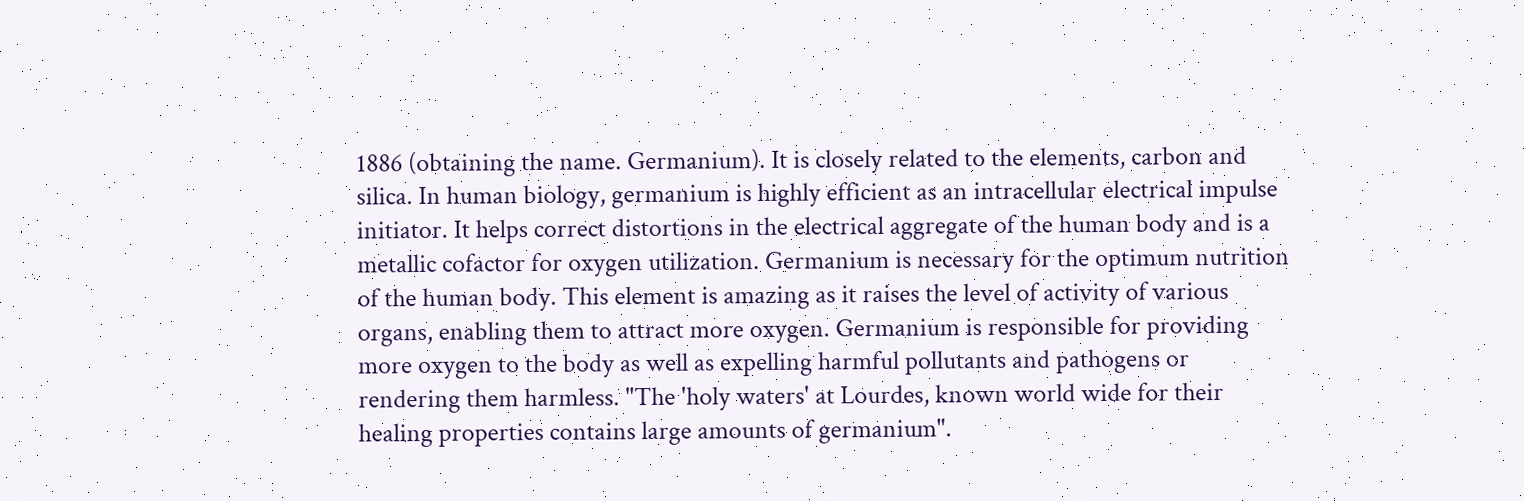1886 (obtaining the name. Germanium). It is closely related to the elements, carbon and silica. In human biology, germanium is highly efficient as an intracellular electrical impulse initiator. It helps correct distortions in the electrical aggregate of the human body and is a metallic cofactor for oxygen utilization. Germanium is necessary for the optimum nutrition of the human body. This element is amazing as it raises the level of activity of various organs, enabling them to attract more oxygen. Germanium is responsible for providing more oxygen to the body as well as expelling harmful pollutants and pathogens or rendering them harmless. "The 'holy waters' at Lourdes, known world wide for their healing properties contains large amounts of germanium".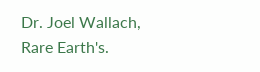Dr. Joel Wallach, Rare Earth's.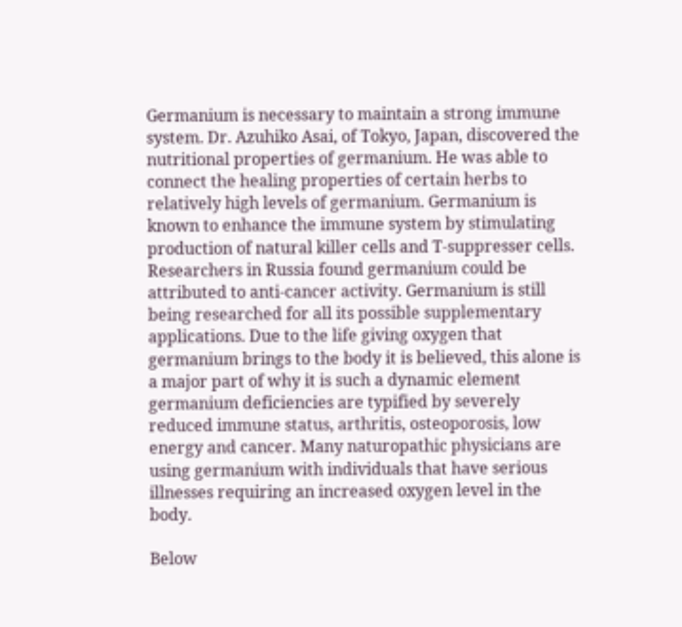Germanium is necessary to maintain a strong immune system. Dr. Azuhiko Asai, of Tokyo, Japan, discovered the nutritional properties of germanium. He was able to connect the healing properties of certain herbs to relatively high levels of germanium. Germanium is known to enhance the immune system by stimulating production of natural killer cells and T-suppresser cells. Researchers in Russia found germanium could be attributed to anti-cancer activity. Germanium is still being researched for all its possible supplementary applications. Due to the life giving oxygen that germanium brings to the body it is believed, this alone is a major part of why it is such a dynamic element germanium deficiencies are typified by severely reduced immune status, arthritis, osteoporosis, low energy and cancer. Many naturopathic physicians are using germanium with individuals that have serious illnesses requiring an increased oxygen level in the body.

Below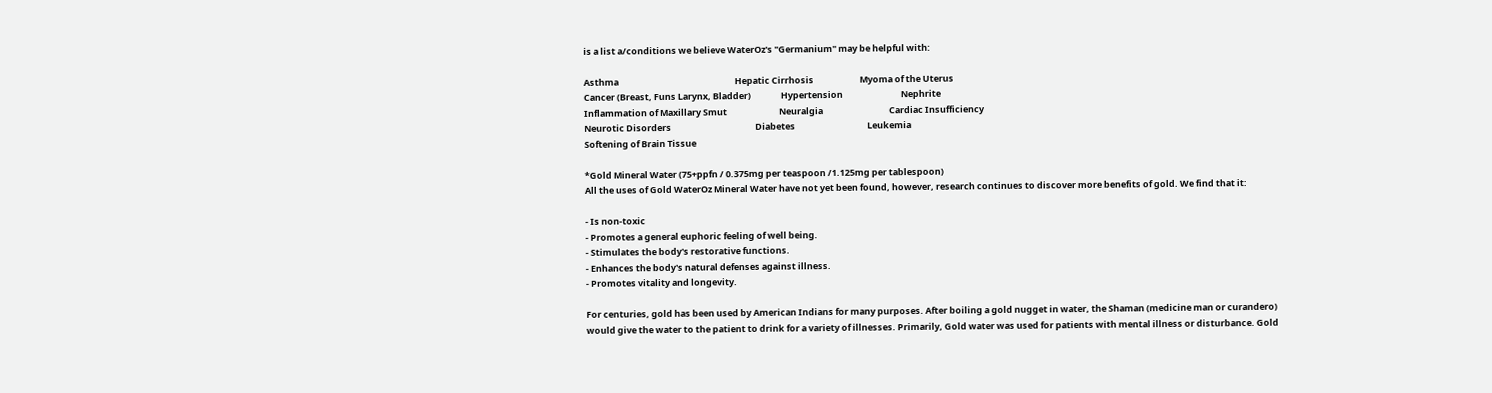is a list a/conditions we believe WaterOz's "Germanium" may be helpful with:

Asthma                                                          Hepatic Cirrhosis                       Myoma of the Uterus
Cancer (Breast, Funs Larynx, Bladder)               Hypertension                             Nephrite
Inflammation of Maxillary Smut                          Neuralgia                                 Cardiac Insufficiency
Neurotic Disorders                                          Diabetes                                    Leukemia
Softening of Brain Tissue

*Gold Mineral Water (75+ppfn / 0.375mg per teaspoon /1.125mg per tablespoon)
All the uses of Gold WaterOz Mineral Water have not yet been found, however, research continues to discover more benefits of gold. We find that it:

- Is non-toxic
- Promotes a general euphoric feeling of well being.
- Stimulates the body's restorative functions.
- Enhances the body's natural defenses against illness.
- Promotes vitality and longevity.

For centuries, gold has been used by American Indians for many purposes. After boiling a gold nugget in water, the Shaman (medicine man or curandero) would give the water to the patient to drink for a variety of illnesses. Primarily, Gold water was used for patients with mental illness or disturbance. Gold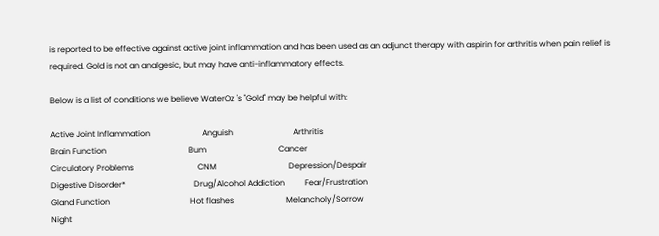is reported to be effective against active joint inflammation and has been used as an adjunct therapy with aspirin for arthritis when pain relief is required. Gold is not an analgesic, but may have anti-inflammatory effects.

Below is a list of conditions we believe WaterOz 's "Gold" may be helpful with:

Active Joint Inflammation                          Anguish                              Arthritis
Brain Function                                         Bum                                    Cancer
Circulatory Problems                                CNM                                    Depression/Despair
Digestive Disorder*                                  Drug/Alcohol Addiction          Fear/Frustration
Gland Function                                        Hot flashes                          Melancholy/Sorrow
Night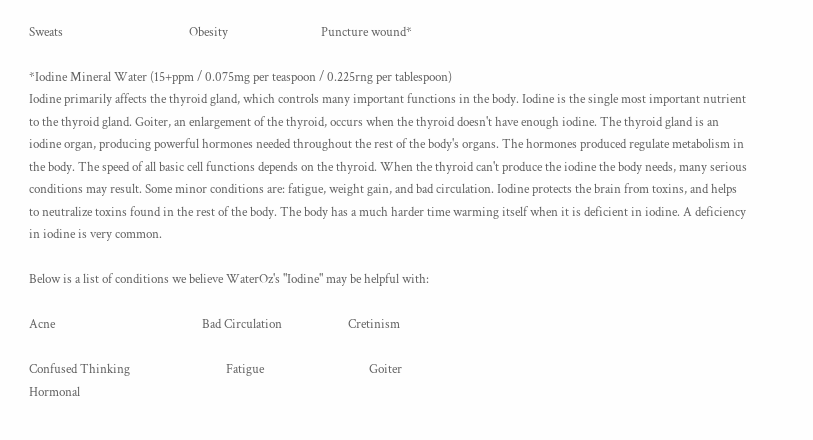Sweats                                          Obesity                               Puncture wound*

*Iodine Mineral Water (15+ppm / 0.075mg per teaspoon / 0.225rng per tablespoon)
Iodine primarily affects the thyroid gland, which controls many important functions in the body. Iodine is the single most important nutrient to the thyroid gland. Goiter, an enlargement of the thyroid, occurs when the thyroid doesn't have enough iodine. The thyroid gland is an iodine organ, producing powerful hormones needed throughout the rest of the body's organs. The hormones produced regulate metabolism in the body. The speed of all basic cell functions depends on the thyroid. When the thyroid can't produce the iodine the body needs, many serious conditions may result. Some minor conditions are: fatigue, weight gain, and bad circulation. Iodine protects the brain from toxins, and helps to neutralize toxins found in the rest of the body. The body has a much harder time warming itself when it is deficient in iodine. A deficiency in iodine is very common.

Below is a list of conditions we believe WaterOz's "Iodine" may be helpful with:

Acne                                                 Bad Circulation                      Cretinism

Confused Thinking                                Fatigue                                   Goiter
Hormonal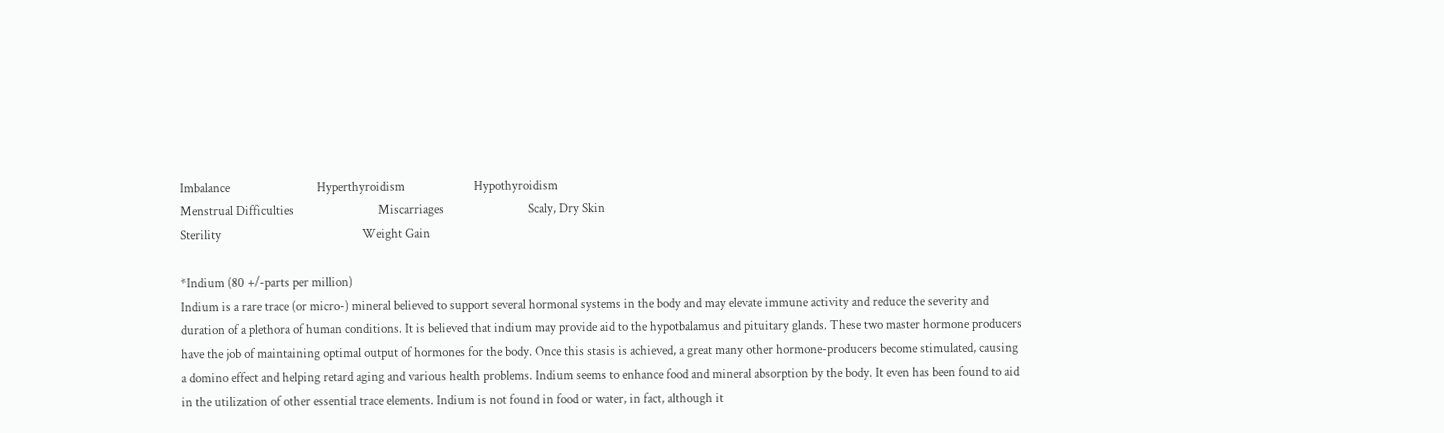Imbalance                             Hyperthyroidism                       Hypothyroidism
Menstrual Difficulties                            Miscarriages                            Scaly, Dry Skin
Sterility                                               Weight Gain

*Indium (80 +/-parts per million)
Indium is a rare trace (or micro-) mineral believed to support several hormonal systems in the body and may elevate immune activity and reduce the severity and duration of a plethora of human conditions. It is believed that indium may provide aid to the hypotbalamus and pituitary glands. These two master hormone producers have the job of maintaining optimal output of hormones for the body. Once this stasis is achieved, a great many other hormone-producers become stimulated, causing a domino effect and helping retard aging and various health problems. Indium seems to enhance food and mineral absorption by the body. It even has been found to aid in the utilization of other essential trace elements. Indium is not found in food or water, in fact, although it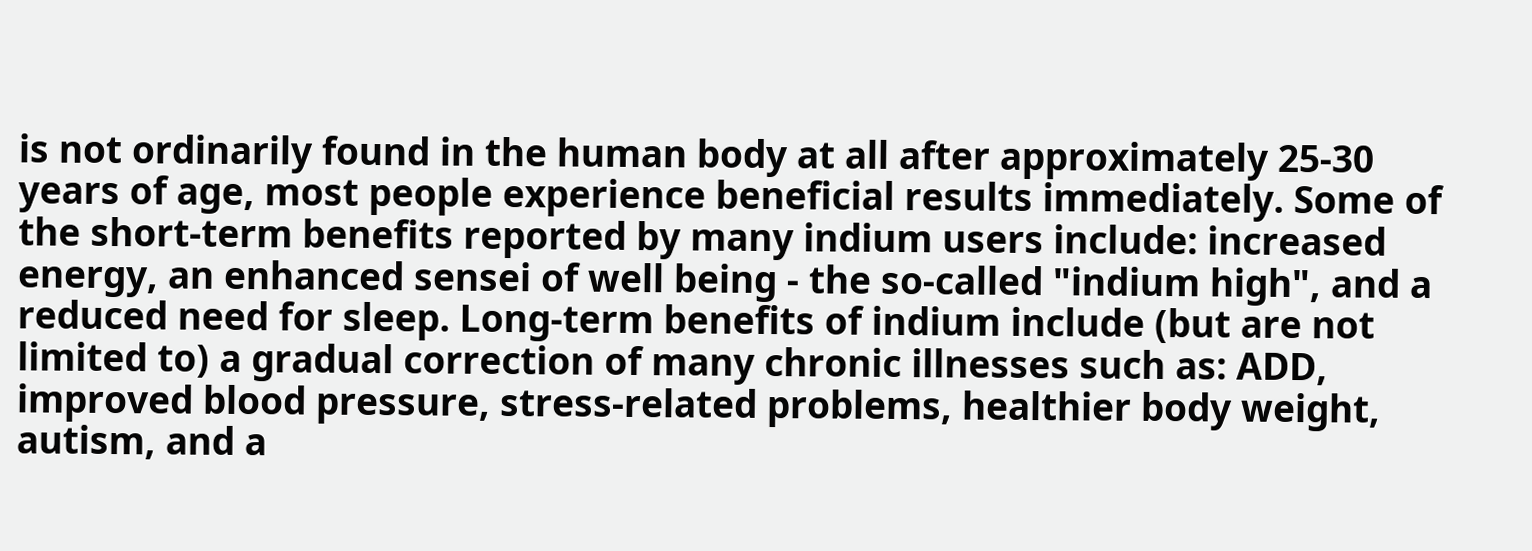is not ordinarily found in the human body at all after approximately 25-30 years of age, most people experience beneficial results immediately. Some of the short-term benefits reported by many indium users include: increased energy, an enhanced sensei of well being - the so-called "indium high", and a reduced need for sleep. Long-term benefits of indium include (but are not limited to) a gradual correction of many chronic illnesses such as: ADD, improved blood pressure, stress-related problems, healthier body weight, autism, and a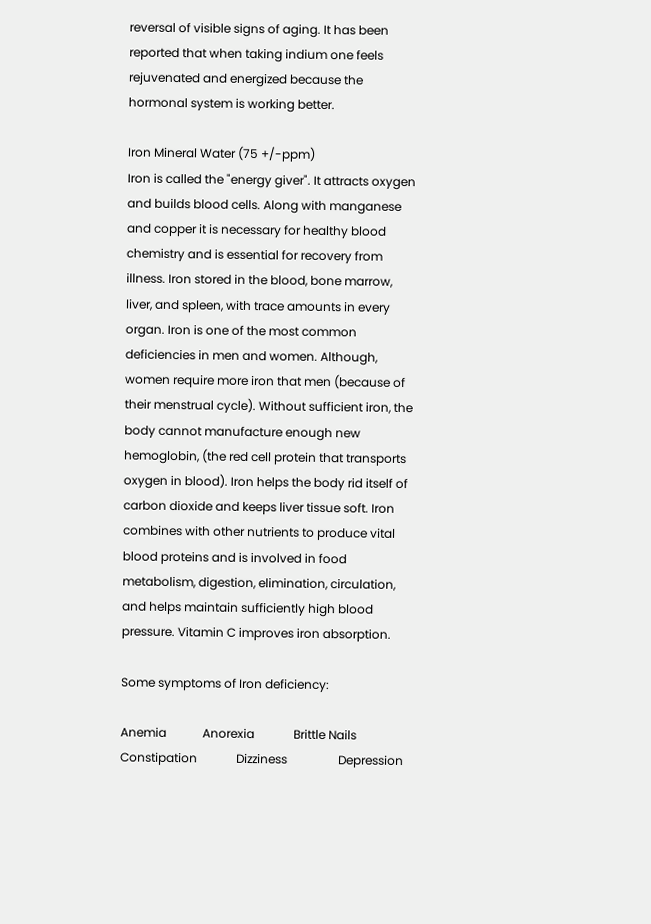reversal of visible signs of aging. It has been reported that when taking indium one feels rejuvenated and energized because the hormonal system is working better.

Iron Mineral Water (75 +/-ppm)
Iron is called the "energy giver". It attracts oxygen and builds blood cells. Along with manganese and copper it is necessary for healthy blood chemistry and is essential for recovery from illness. Iron stored in the blood, bone marrow, liver, and spleen, with trace amounts in every organ. Iron is one of the most common deficiencies in men and women. Although, women require more iron that men (because of their menstrual cycle). Without sufficient iron, the body cannot manufacture enough new hemoglobin, (the red cell protein that transports oxygen in blood). Iron helps the body rid itself of carbon dioxide and keeps liver tissue soft. Iron combines with other nutrients to produce vital blood proteins and is involved in food metabolism, digestion, elimination, circulation, and helps maintain sufficiently high blood pressure. Vitamin C improves iron absorption.

Some symptoms of Iron deficiency:

Anemia            Anorexia             Brittle Nails               Constipation             Dizziness                 Depression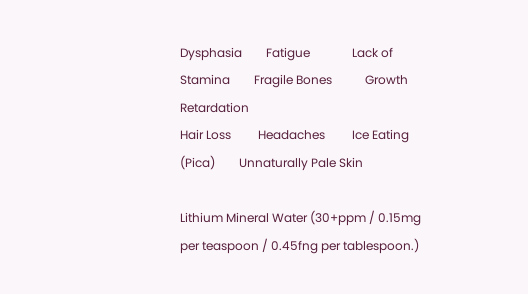Dysphasia        Fatigue              Lack of Stamina        Fragile Bones           Growth Retardation
Hair Loss         Headaches         Ice Eating (Pica)        Unnaturally Pale Skin

Lithium Mineral Water (30+ppm / 0.15mg per teaspoon / 0.45fng per tablespoon.)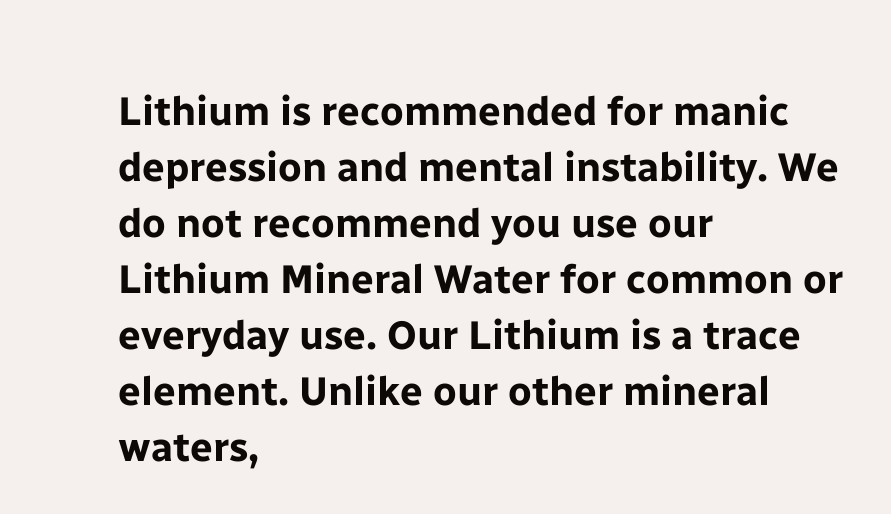Lithium is recommended for manic depression and mental instability. We do not recommend you use our Lithium Mineral Water for common or everyday use. Our Lithium is a trace element. Unlike our other mineral waters,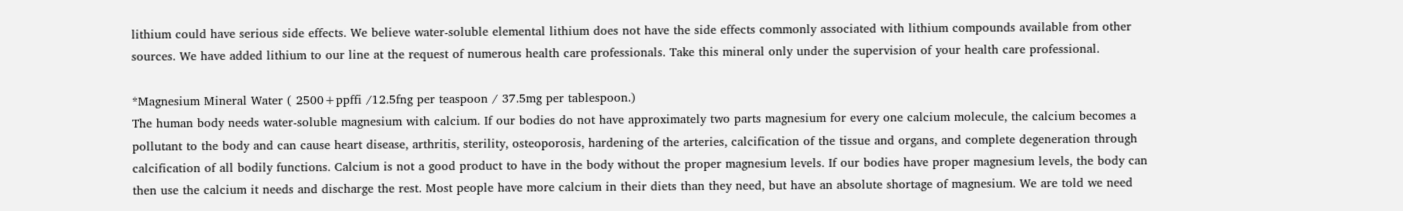lithium could have serious side effects. We believe water-soluble elemental lithium does not have the side effects commonly associated with lithium compounds available from other sources. We have added lithium to our line at the request of numerous health care professionals. Take this mineral only under the supervision of your health care professional.

*Magnesium Mineral Water ( 2500+ppffi /12.5fng per teaspoon / 37.5mg per tablespoon.)
The human body needs water-soluble magnesium with calcium. If our bodies do not have approximately two parts magnesium for every one calcium molecule, the calcium becomes a pollutant to the body and can cause heart disease, arthritis, sterility, osteoporosis, hardening of the arteries, calcification of the tissue and organs, and complete degeneration through calcification of all bodily functions. Calcium is not a good product to have in the body without the proper magnesium levels. If our bodies have proper magnesium levels, the body can then use the calcium it needs and discharge the rest. Most people have more calcium in their diets than they need, but have an absolute shortage of magnesium. We are told we need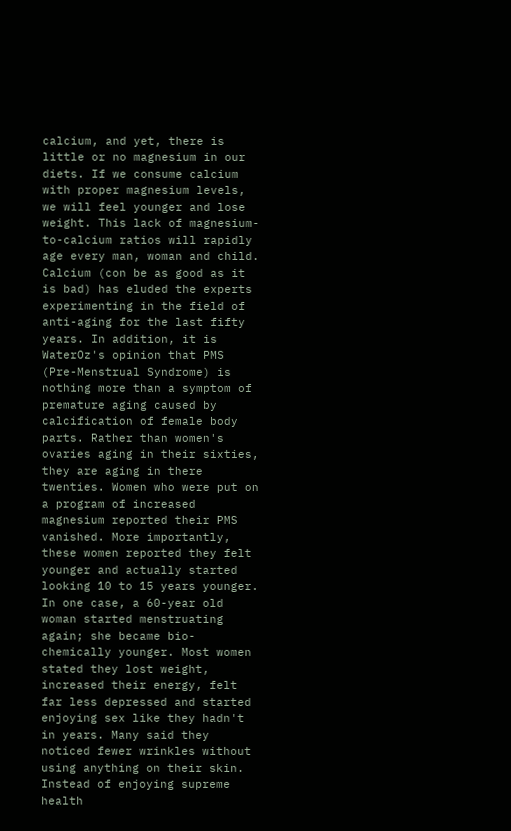calcium, and yet, there is little or no magnesium in our diets. If we consume calcium with proper magnesium levels, we will feel younger and lose weight. This lack of magnesium-to-calcium ratios will rapidly age every man, woman and child. Calcium (con be as good as it is bad) has eluded the experts experimenting in the field of anti-aging for the last fifty years. In addition, it is WaterOz's opinion that PMS (Pre-Menstrual Syndrome) is nothing more than a symptom of premature aging caused by calcification of female body parts. Rather than women's ovaries aging in their sixties, they are aging in there twenties. Women who were put on a program of increased magnesium reported their PMS vanished. More importantly, these women reported they felt younger and actually started looking 10 to 15 years younger. In one case, a 60-year old woman started menstruating again; she became bio-chemically younger. Most women stated they lost weight, increased their energy, felt far less depressed and started enjoying sex like they hadn't in years. Many said they noticed fewer wrinkles without using anything on their skin. Instead of enjoying supreme health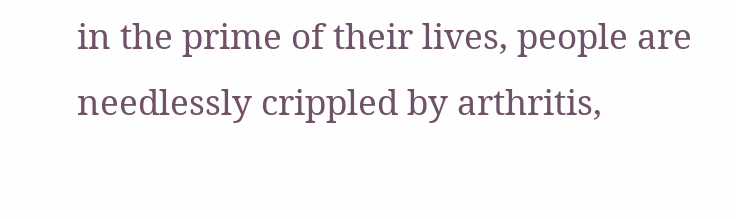in the prime of their lives, people are needlessly crippled by arthritis,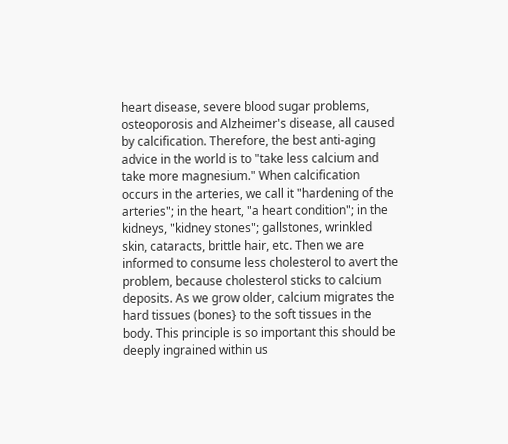heart disease, severe blood sugar problems, osteoporosis and Alzheimer's disease, all caused by calcification. Therefore, the best anti-aging advice in the world is to "take less calcium and take more magnesium." When calcification occurs in the arteries, we call it "hardening of the arteries"; in the heart, "a heart condition"; in the kidneys, "kidney stones"; gallstones, wrinkled skin, cataracts, brittle hair, etc. Then we are informed to consume less cholesterol to avert the problem, because cholesterol sticks to calcium deposits. As we grow older, calcium migrates the hard tissues (bones} to the soft tissues in the body. This principle is so important this should be deeply ingrained within us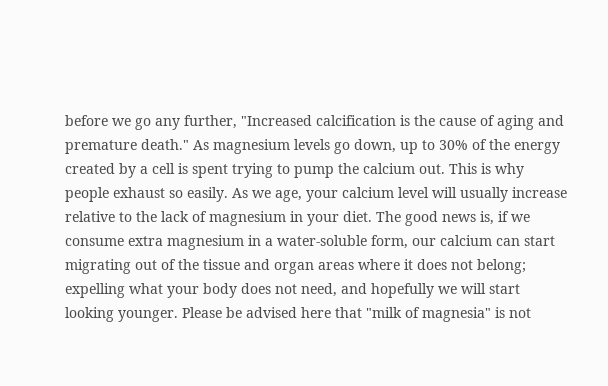before we go any further, "Increased calcification is the cause of aging and premature death." As magnesium levels go down, up to 30% of the energy created by a cell is spent trying to pump the calcium out. This is why people exhaust so easily. As we age, your calcium level will usually increase relative to the lack of magnesium in your diet. The good news is, if we consume extra magnesium in a water-soluble form, our calcium can start migrating out of the tissue and organ areas where it does not belong; expelling what your body does not need, and hopefully we will start looking younger. Please be advised here that "milk of magnesia" is not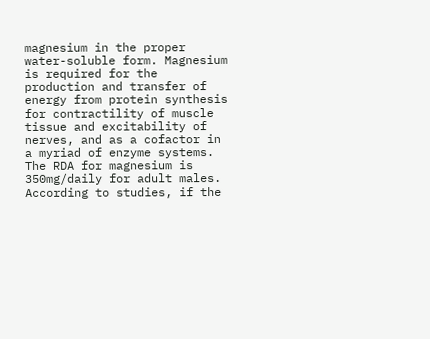magnesium in the proper water-soluble form. Magnesium is required for the production and transfer of energy from protein synthesis for contractility of muscle tissue and excitability of nerves, and as a cofactor in a myriad of enzyme systems. The RDA for magnesium is 350mg/daily for adult males. According to studies, if the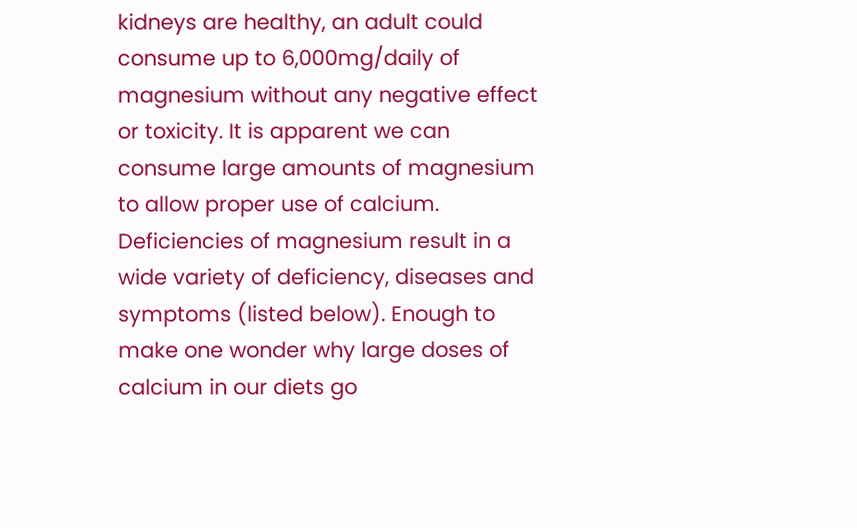kidneys are healthy, an adult could consume up to 6,000mg/daily of magnesium without any negative effect or toxicity. It is apparent we can consume large amounts of magnesium to allow proper use of calcium. Deficiencies of magnesium result in a wide variety of deficiency, diseases and symptoms (listed below). Enough to make one wonder why large doses of calcium in our diets go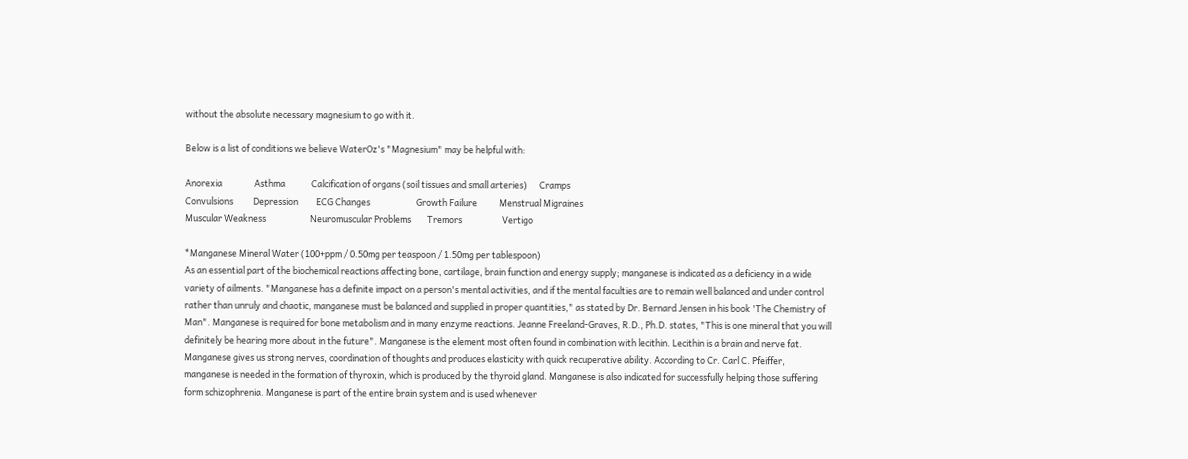without the absolute necessary magnesium to go with it.

Below is a list of conditions we believe WaterOz's "Magnesium" may be helpful with:

Anorexia                Asthma             Calcification of organs (soil tissues and small arteries)      Cramps
Convulsions          Depression         ECG Changes                       Growth Failure           Menstrual Migraines
Muscular Weakness                      Neuromuscular Problems        Tremors                    Vertigo

*Manganese Mineral Water (100+ppm / 0.50mg per teaspoon / 1.50mg per tablespoon)
As an essential part of the biochemical reactions affecting bone, cartilage, brain function and energy supply; manganese is indicated as a deficiency in a wide variety of ailments. "Manganese has a definite impact on a person's mental activities, and if the mental faculties are to remain well balanced and under control rather than unruly and chaotic, manganese must be balanced and supplied in proper quantities," as stated by Dr. Bernard Jensen in his book 'The Chemistry of Man". Manganese is required for bone metabolism and in many enzyme reactions. Jeanne Freeland-Graves, R.D., Ph.D. states, "This is one mineral that you will definitely be hearing more about in the future". Manganese is the element most often found in combination with lecithin. Lecithin is a brain and nerve fat. Manganese gives us strong nerves, coordination of thoughts and produces elasticity with quick recuperative ability. According to Cr. Carl C. Pfeiffer, manganese is needed in the formation of thyroxin, which is produced by the thyroid gland. Manganese is also indicated for successfully helping those suffering form schizophrenia. Manganese is part of the entire brain system and is used whenever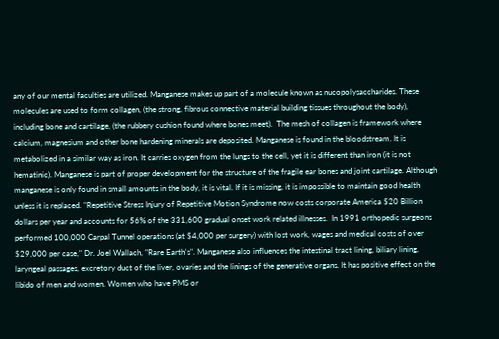any of our mental faculties are utilized. Manganese makes up part of a molecule known as nucopolysaccharides. These molecules are used to form collagen, (the strong, fibrous connective material building tissues throughout the body), including bone and cartilage, (the rubbery cushion found where bones meet).  The mesh of collagen is framework where calcium, magnesium and other bone hardening minerals are deposited. Manganese is found in the bloodstream. It is metabolized in a similar way as iron. It carries oxygen from the lungs to the cell, yet it is different than iron (it is not hematinic). Manganese is part of proper development for the structure of the fragile ear bones and joint cartilage. Although manganese is only found in small amounts in the body, it is vital. If it is missing, it is impossible to maintain good health unless it is replaced. "Repetitive Stress Injury of Repetitive Motion Syndrome now costs corporate America $20 Billion dollars per year and accounts for 56% of the 331,600 gradual onset work related illnesses.  In 1991 orthopedic surgeons performed 100,000 Carpal Tunnel operations (at $4,000 per surgery) with lost work, wages and medical costs of over $29,000 per case," Dr. Joel Wallach, "Rare Earth's". Manganese also influences the intestinal tract lining, biliary lining, laryngeal passages, excretory duct of the liver, ovaries and the linings of the generative organs. It has positive effect on the libido of men and women. Women who have PMS or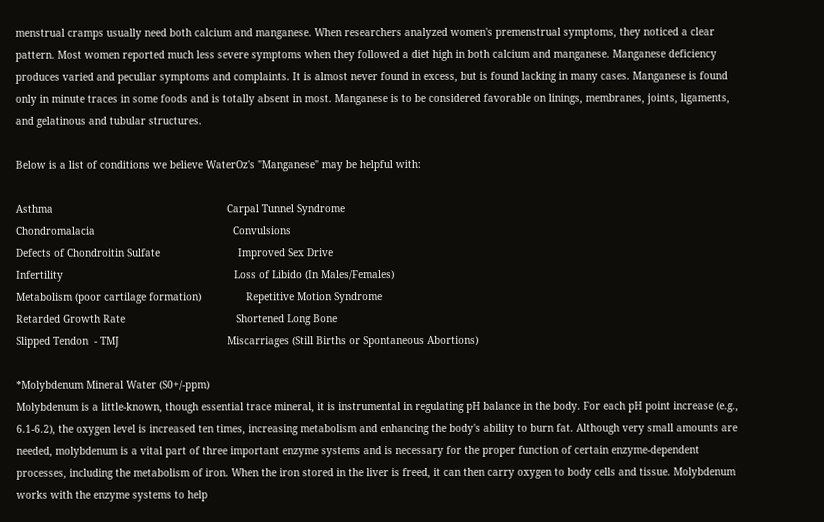menstrual cramps usually need both calcium and manganese. When researchers analyzed women's premenstrual symptoms, they noticed a clear pattern. Most women reported much less severe symptoms when they followed a diet high in both calcium and manganese. Manganese deficiency produces varied and peculiar symptoms and complaints. It is almost never found in excess, but is found lacking in many cases. Manganese is found only in minute traces in some foods and is totally absent in most. Manganese is to be considered favorable on linings, membranes, joints, ligaments, and gelatinous and tubular structures.

Below is a list of conditions we believe WaterOz's "Manganese" may be helpful with:

Asthma                                                          Carpal Tunnel Syndrome
Chondromalacia                                              Convulsions
Defects of Chondroitin Sulfate                          Improved Sex Drive
Infertility                                                         Loss of Libido (In Males/Females)
Metabolism (poor cartilage formation)               Repetitive Motion Syndrome
Retarded Growth Rate                                     Shortened Long Bone
Slipped Tendon  - TMJ                                    Miscarriages (Still Births or Spontaneous Abortions)

*Molybdenum Mineral Water (S0+/-ppm)
Molybdenum is a little-known, though essential trace mineral, it is instrumental in regulating pH balance in the body. For each pH point increase (e.g., 6.1-6.2), the oxygen level is increased ten times, increasing metabolism and enhancing the body's ability to burn fat. Although very small amounts are needed, molybdenum is a vital part of three important enzyme systems and is necessary for the proper function of certain enzyme-dependent processes, including the metabolism of iron. When the iron stored in the liver is freed, it can then carry oxygen to body cells and tissue. Molybdenum works with the enzyme systems to help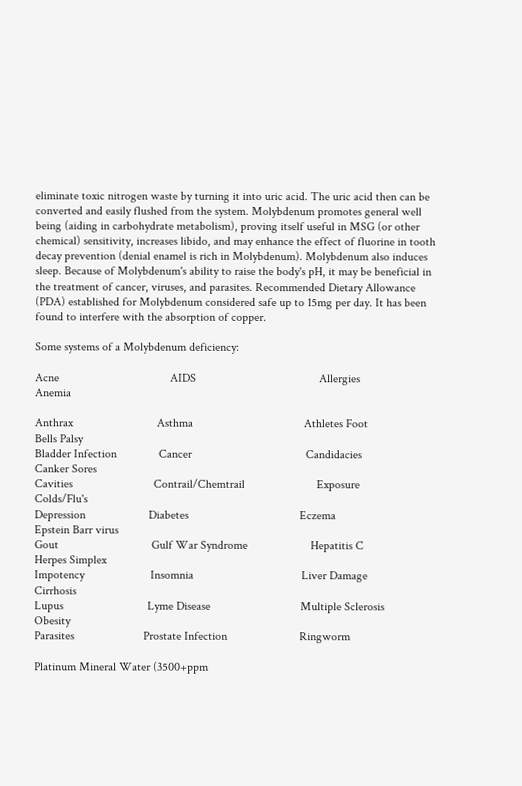eliminate toxic nitrogen waste by turning it into uric acid. The uric acid then can be converted and easily flushed from the system. Molybdenum promotes general well being (aiding in carbohydrate metabolism), proving itself useful in MSG (or other chemical) sensitivity, increases libido, and may enhance the effect of fluorine in tooth decay prevention (denial enamel is rich in Molybdenum). Molybdenum also induces sleep. Because of Molybdenum's ability to raise the body's pH, it may be beneficial in the treatment of cancer, viruses, and parasites. Recommended Dietary Allowance (PDA) established for Molybdenum considered safe up to 15mg per day. It has been found to interfere with the absorption of copper.

Some systems of a Molybdenum deficiency:

Acne                                     AIDS                                         Allergies                                  Anemia

Anthrax                            Asthma                                     Athletes Foot                       Bells Palsy
Bladder Infection              Cancer                                      Candidacies                        Canker Sores
Cavities                           Contrail/Chemtrail                        Exposure                           Colds/Flu's
Depression                     Diabetes                                     Eczema                               Epstein Barr virus
Gout                               Gulf War Syndrome                     Hepatitis C                           Herpes Simplex
Impotency                      Insomnia                                    Liver Damage                       Cirrhosis
Lupus                            Lyme Disease                              Multiple Sclerosis                 Obesity
Parasites                       Prostate Infection                        Ringworm

Platinum Mineral Water (3500+ppm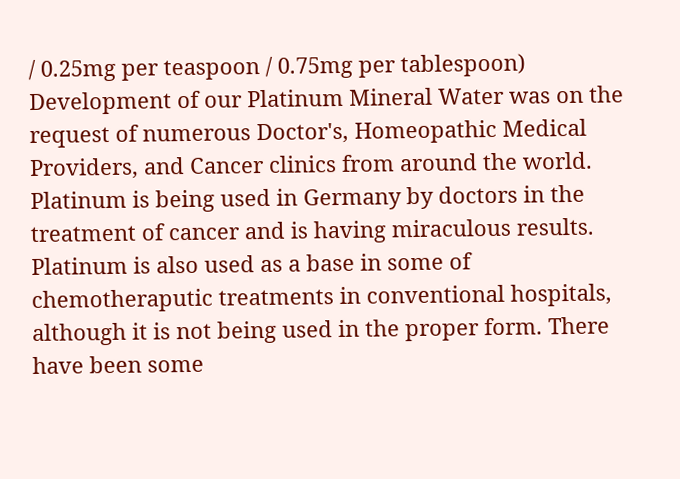/ 0.25mg per teaspoon / 0.75mg per tablespoon)
Development of our Platinum Mineral Water was on the request of numerous Doctor's, Homeopathic Medical Providers, and Cancer clinics from around the world. Platinum is being used in Germany by doctors in the treatment of cancer and is having miraculous results. Platinum is also used as a base in some of chemotheraputic treatments in conventional hospitals, although it is not being used in the proper form. There have been some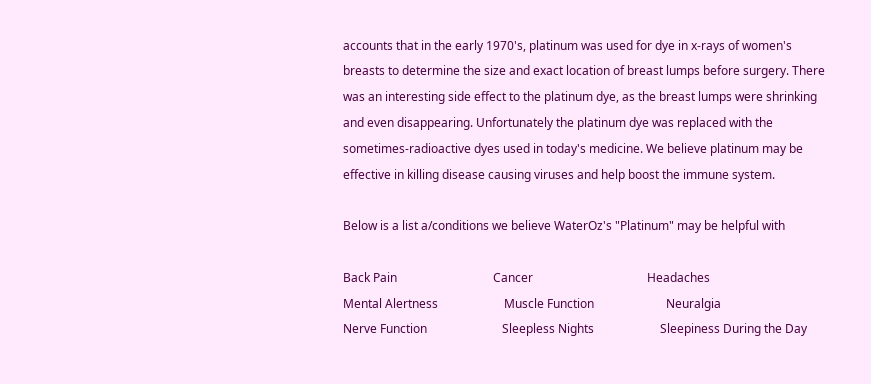accounts that in the early 1970's, platinum was used for dye in x-rays of women's breasts to determine the size and exact location of breast lumps before surgery. There was an interesting side effect to the platinum dye, as the breast lumps were shrinking and even disappearing. Unfortunately the platinum dye was replaced with the sometimes-radioactive dyes used in today's medicine. We believe platinum may be effective in killing disease causing viruses and help boost the immune system.

Below is a list a/conditions we believe WaterOz's "Platinum" may be helpful with

Back Pain                                Cancer                                      Headaches
Mental Alertness                      Muscle Function                        Neuralgia
Nerve Function                         Sleepless Nights                      Sleepiness During the Day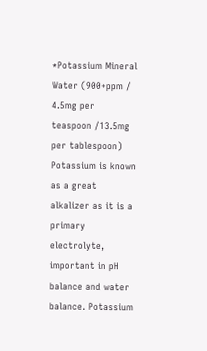*Potassium Mineral Water (900+ppm / 4.5mg per teaspoon /13.5mg per tablespoon)
Potassium is known as a great alkalizer as it is a primary electrolyte, important in pH balance and water balance. Potassium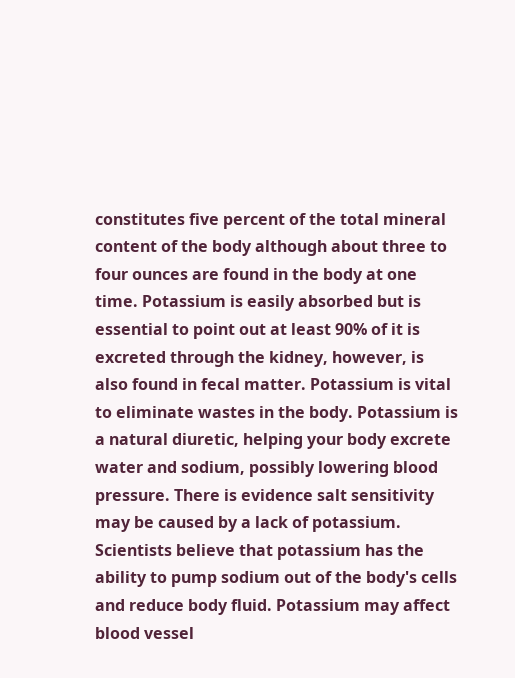constitutes five percent of the total mineral content of the body although about three to four ounces are found in the body at one time. Potassium is easily absorbed but is essential to point out at least 90% of it is excreted through the kidney, however, is also found in fecal matter. Potassium is vital to eliminate wastes in the body. Potassium is a natural diuretic, helping your body excrete water and sodium, possibly lowering blood pressure. There is evidence salt sensitivity may be caused by a lack of potassium. Scientists believe that potassium has the ability to pump sodium out of the body's cells and reduce body fluid. Potassium may affect blood vessel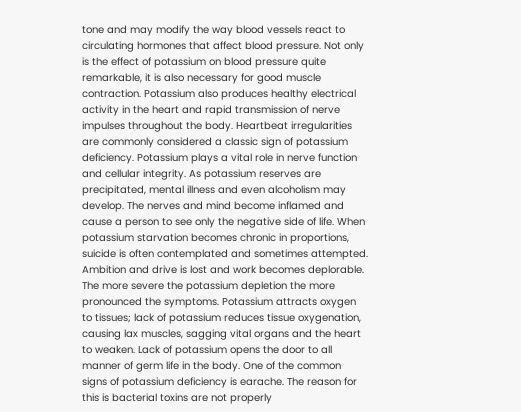tone and may modify the way blood vessels react to circulating hormones that affect blood pressure. Not only is the effect of potassium on blood pressure quite remarkable, it is also necessary for good muscle contraction. Potassium also produces healthy electrical activity in the heart and rapid transmission of nerve impulses throughout the body. Heartbeat irregularities are commonly considered a classic sign of potassium deficiency. Potassium plays a vital role in nerve function and cellular integrity. As potassium reserves are precipitated, mental illness and even alcoholism may develop. The nerves and mind become inflamed and cause a person to see only the negative side of life. When potassium starvation becomes chronic in proportions, suicide is often contemplated and sometimes attempted. Ambition and drive is lost and work becomes deplorable. The more severe the potassium depletion the more pronounced the symptoms. Potassium attracts oxygen to tissues; lack of potassium reduces tissue oxygenation, causing lax muscles, sagging vital organs and the heart to weaken. Lack of potassium opens the door to all manner of germ life in the body. One of the common signs of potassium deficiency is earache. The reason for this is bacterial toxins are not properly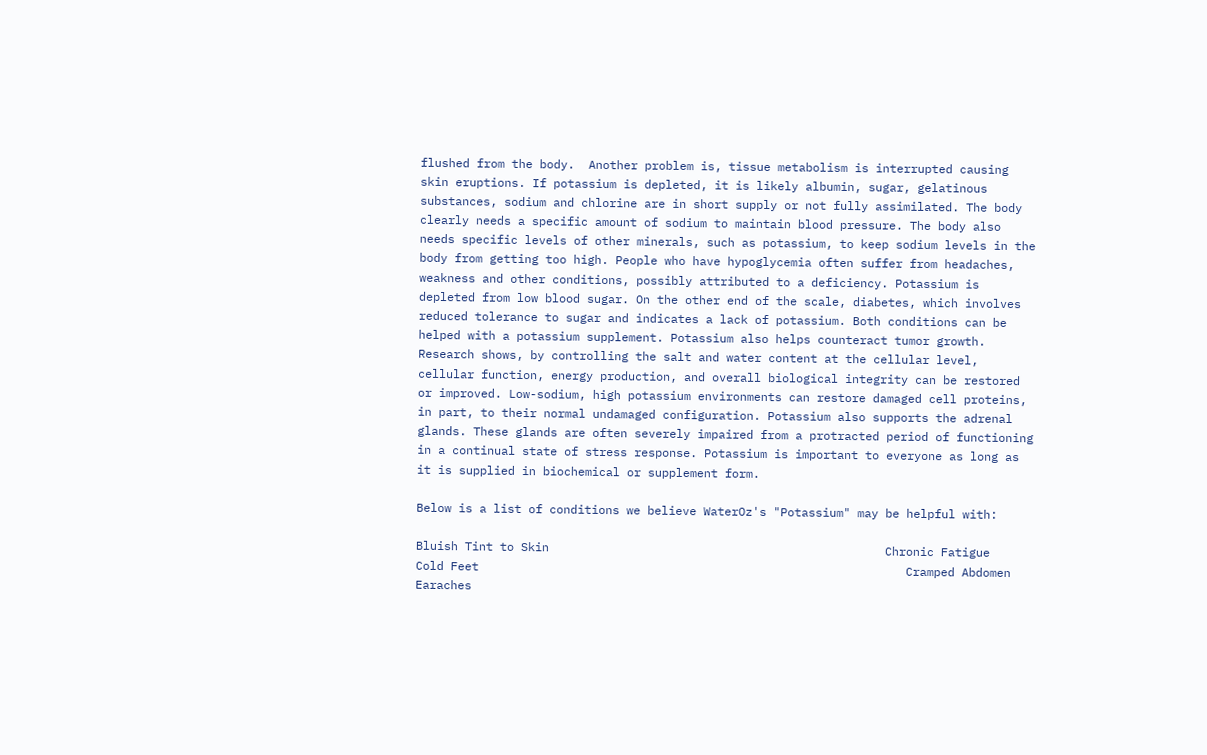flushed from the body.  Another problem is, tissue metabolism is interrupted causing skin eruptions. If potassium is depleted, it is likely albumin, sugar, gelatinous substances, sodium and chlorine are in short supply or not fully assimilated. The body clearly needs a specific amount of sodium to maintain blood pressure. The body also needs specific levels of other minerals, such as potassium, to keep sodium levels in the body from getting too high. People who have hypoglycemia often suffer from headaches, weakness and other conditions, possibly attributed to a deficiency. Potassium is depleted from low blood sugar. On the other end of the scale, diabetes, which involves reduced tolerance to sugar and indicates a lack of potassium. Both conditions can be helped with a potassium supplement. Potassium also helps counteract tumor growth. Research shows, by controlling the salt and water content at the cellular level, cellular function, energy production, and overall biological integrity can be restored or improved. Low-sodium, high potassium environments can restore damaged cell proteins, in part, to their normal undamaged configuration. Potassium also supports the adrenal glands. These glands are often severely impaired from a protracted period of functioning in a continual state of stress response. Potassium is important to everyone as long as it is supplied in biochemical or supplement form.

Below is a list of conditions we believe WaterOz's "Potassium" may be helpful with:

Bluish Tint to Skin                                                Chronic Fatigue
Cold Feet                                                             Cramped Abdomen
Earaches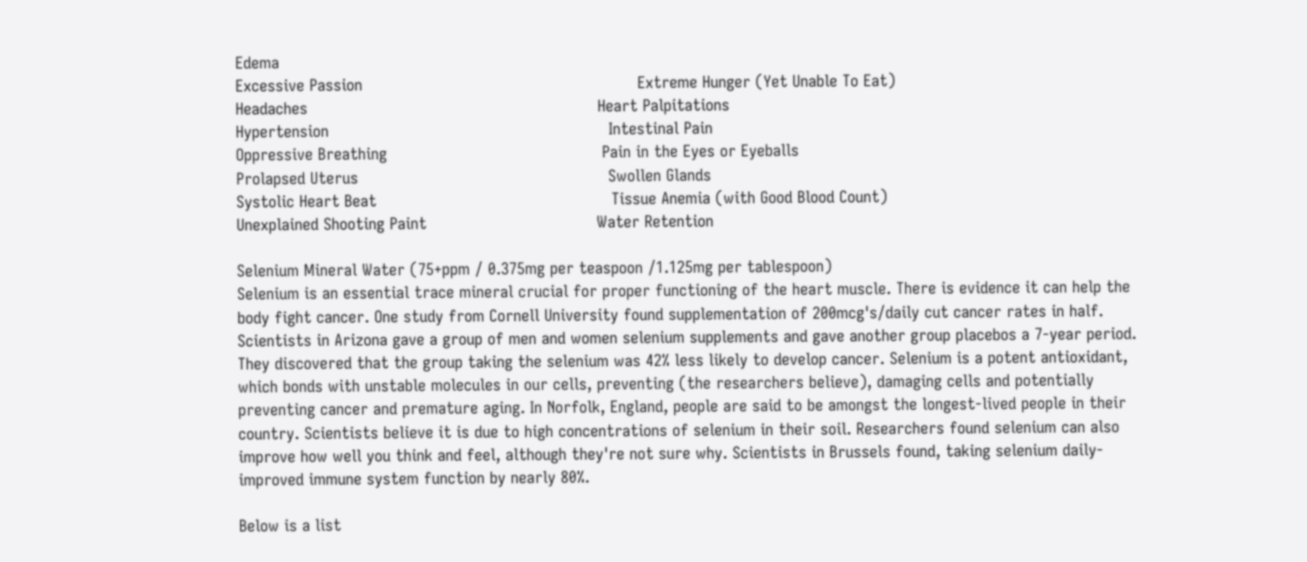Edema
Excessive Passion                                                       Extreme Hunger (Yet Unable To Eat)
Headaches                                                          Heart Palpitations
Hypertension                                                        Intestinal Pain
Oppressive Breathing                                           Pain in the Eyes or Eyeballs
Prolapsed Uterus                                                  Swollen Glands
Systolic Heart Beat                                               Tissue Anemia (with Good Blood Count)
Unexplained Shooting Paint                                  Water Retention

Selenium Mineral Water (75+ppm / 0.375mg per teaspoon /1.125mg per tablespoon)
Selenium is an essential trace mineral crucial for proper functioning of the heart muscle. There is evidence it can help the body fight cancer. One study from Cornell University found supplementation of 200mcg's/daily cut cancer rates in half. Scientists in Arizona gave a group of men and women selenium supplements and gave another group placebos a 7-year period. They discovered that the group taking the selenium was 42% less likely to develop cancer. Selenium is a potent antioxidant, which bonds with unstable molecules in our cells, preventing (the researchers believe), damaging cells and potentially preventing cancer and premature aging. In Norfolk, England, people are said to be amongst the longest-lived people in their country. Scientists believe it is due to high concentrations of selenium in their soil. Researchers found selenium can also improve how well you think and feel, although they're not sure why. Scientists in Brussels found, taking selenium daily-improved immune system function by nearly 80%.

Below is a list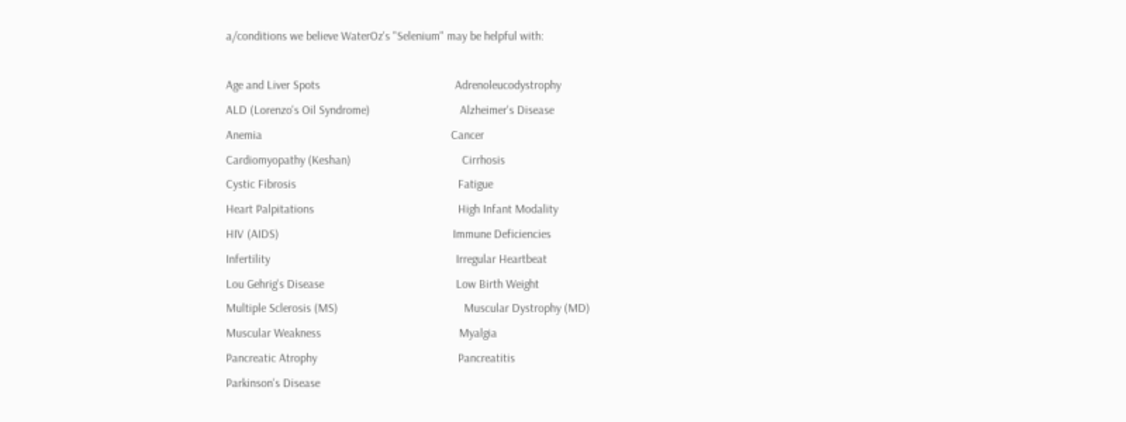a/conditions we believe WaterOz's "Selenium" may be helpful with:

Age and Liver Spots                                             Adrenoleucodystrophy
ALD (Lorenzo's Oil Syndrome)                              Alzheimer's Disease
Anemia                                                               Cancer
Cardiomyopathy (Keshan)                                     Cirrhosis
Cystic Fibrosis                                                      Fatigue
Heart Palpitations                                                High Infant Modality
HIV (AIDS)                                                          Immune Deficiencies
Infertility                                                              Irregular Heartbeat
Lou Gehrig's Disease                                            Low Birth Weight
Multiple Sclerosis (MS)                                          Muscular Dystrophy (MD)
Muscular Weakness                                              Myalgia
Pancreatic Atrophy                                               Pancreatitis
Parkinson's Disease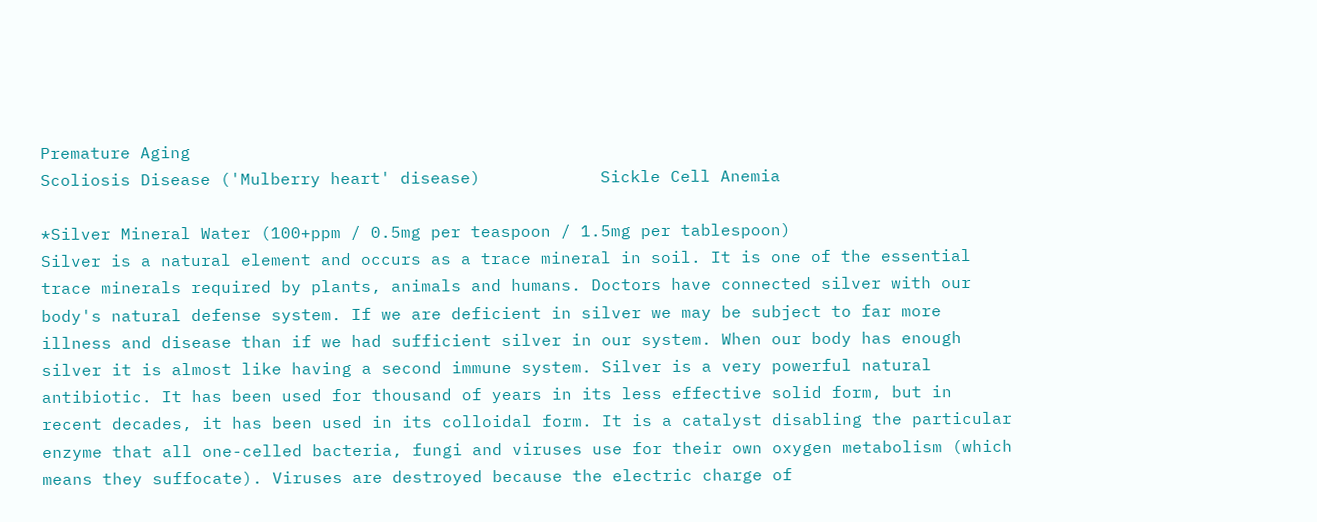Premature Aging
Scoliosis Disease ('Mulberry heart' disease)            Sickle Cell Anemia

*Silver Mineral Water (100+ppm / 0.5mg per teaspoon / 1.5mg per tablespoon)
Silver is a natural element and occurs as a trace mineral in soil. It is one of the essential trace minerals required by plants, animals and humans. Doctors have connected silver with our body's natural defense system. If we are deficient in silver we may be subject to far more illness and disease than if we had sufficient silver in our system. When our body has enough silver it is almost like having a second immune system. Silver is a very powerful natural antibiotic. It has been used for thousand of years in its less effective solid form, but in recent decades, it has been used in its colloidal form. It is a catalyst disabling the particular enzyme that all one-celled bacteria, fungi and viruses use for their own oxygen metabolism (which means they suffocate). Viruses are destroyed because the electric charge of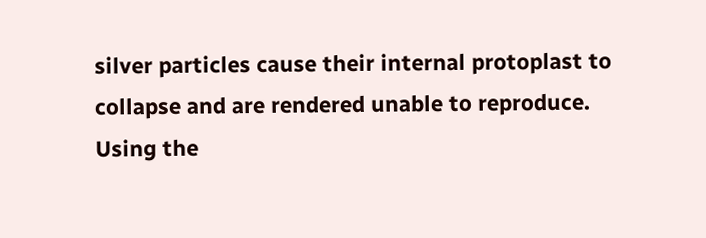silver particles cause their internal protoplast to collapse and are rendered unable to reproduce. Using the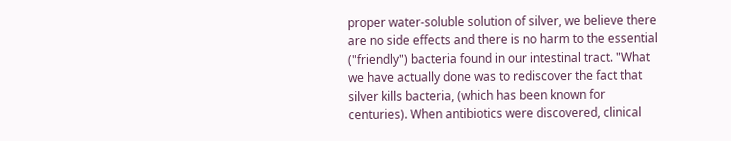proper water-soluble solution of silver, we believe there are no side effects and there is no harm to the essential ("friendly") bacteria found in our intestinal tract. "What we have actually done was to rediscover the fact that silver kills bacteria, (which has been known for centuries). When antibiotics were discovered, clinical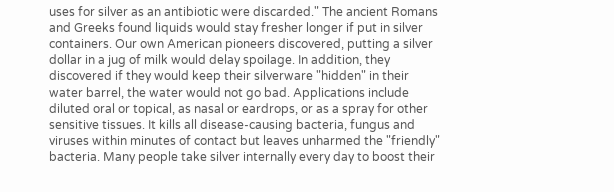uses for silver as an antibiotic were discarded." The ancient Romans and Greeks found liquids would stay fresher longer if put in silver containers. Our own American pioneers discovered, putting a silver dollar in a jug of milk would delay spoilage. In addition, they discovered if they would keep their silverware "hidden" in their water barrel, the water would not go bad. Applications include diluted oral or topical, as nasal or eardrops, or as a spray for other sensitive tissues. It kills all disease-causing bacteria, fungus and viruses within minutes of contact but leaves unharmed the "friendly" bacteria. Many people take silver internally every day to boost their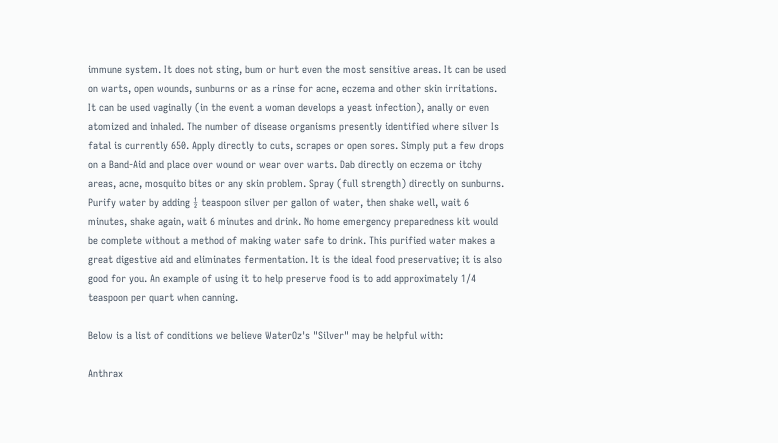immune system. It does not sting, bum or hurt even the most sensitive areas. It can be used on warts, open wounds, sunburns or as a rinse for acne, eczema and other skin irritations. It can be used vaginally (in the event a woman develops a yeast infection), anally or even atomized and inhaled. The number of disease organisms presently identified where silver Is fatal is currently 650. Apply directly to cuts, scrapes or open sores. Simply put a few drops on a Band-Aid and place over wound or wear over warts. Dab directly on eczema or itchy areas, acne, mosquito bites or any skin problem. Spray (full strength) directly on sunburns. Purify water by adding ½ teaspoon silver per gallon of water, then shake well, wait 6 minutes, shake again, wait 6 minutes and drink. No home emergency preparedness kit would be complete without a method of making water safe to drink. This purified water makes a great digestive aid and eliminates fermentation. It is the ideal food preservative; it is also good for you. An example of using it to help preserve food is to add approximately 1/4 teaspoon per quart when canning.

Below is a list of conditions we believe WaterOz's "Silver" may be helpful with:

Anthrax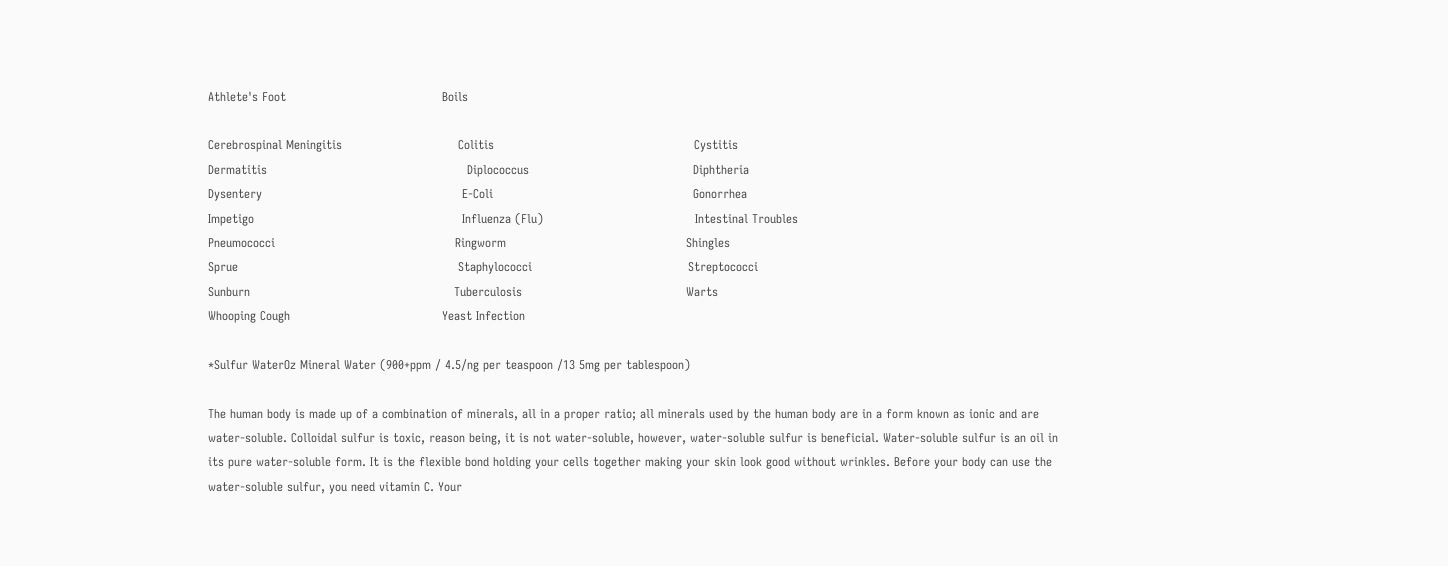Athlete's Foot                                       Boils

Cerebrospinal Meningitis                             Colitis                                                  Cystitis
Dermatitis                                                  Diplococcus                                         Diphtheria
Dysentery                                                  E-Coli                                                  Gonorrhea
Impetigo                                                    Influenza (Flu)                                      Intestinal Troubles
Pneumococci                                             Ringworm                                             Shingles
Sprue                                                       Staphylococci                                       Streptococci
Sunburn                                                   Tuberculosis                                         Warts
Whooping Cough                                      Yeast Infection

*Sulfur WaterOz Mineral Water (900+ppm / 4.5/ng per teaspoon /13 5mg per tablespoon)

The human body is made up of a combination of minerals, all in a proper ratio; all minerals used by the human body are in a form known as ionic and are water-soluble. Colloidal sulfur is toxic, reason being, it is not water-soluble, however, water-soluble sulfur is beneficial. Water-soluble sulfur is an oil in its pure water-soluble form. It is the flexible bond holding your cells together making your skin look good without wrinkles. Before your body can use the water-soluble sulfur, you need vitamin C. Your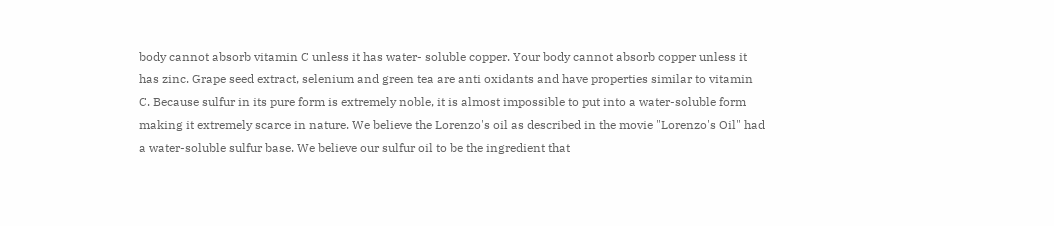body cannot absorb vitamin C unless it has water- soluble copper. Your body cannot absorb copper unless it has zinc. Grape seed extract, selenium and green tea are anti oxidants and have properties similar to vitamin C. Because sulfur in its pure form is extremely noble, it is almost impossible to put into a water-soluble form making it extremely scarce in nature. We believe the Lorenzo's oil as described in the movie "Lorenzo's Oil" had a water-soluble sulfur base. We believe our sulfur oil to be the ingredient that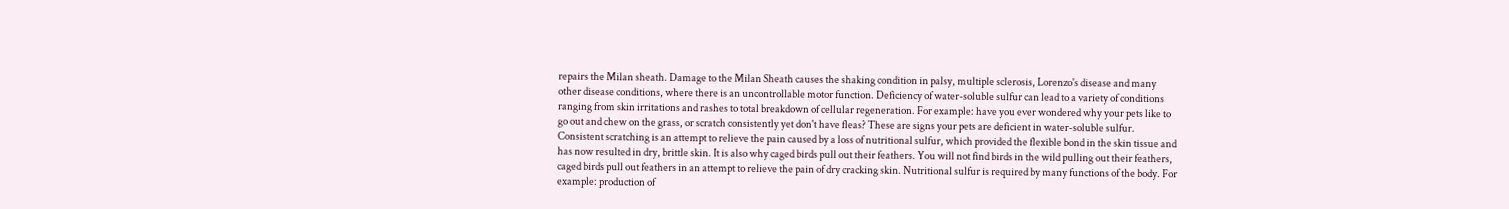repairs the Milan sheath. Damage to the Milan Sheath causes the shaking condition in palsy, multiple sclerosis, Lorenzo's disease and many other disease conditions, where there is an uncontrollable motor function. Deficiency of water-soluble sulfur can lead to a variety of conditions ranging from skin irritations and rashes to total breakdown of cellular regeneration. For example: have you ever wondered why your pets like to go out and chew on the grass, or scratch consistently yet don't have fleas? These are signs your pets are deficient in water-soluble sulfur. Consistent scratching is an attempt to relieve the pain caused by a loss of nutritional sulfur, which provided the flexible bond in the skin tissue and has now resulted in dry, brittle skin. It is also why caged birds pull out their feathers. You will not find birds in the wild pulling out their feathers, caged birds pull out feathers in an attempt to relieve the pain of dry cracking skin. Nutritional sulfur is required by many functions of the body. For example: production of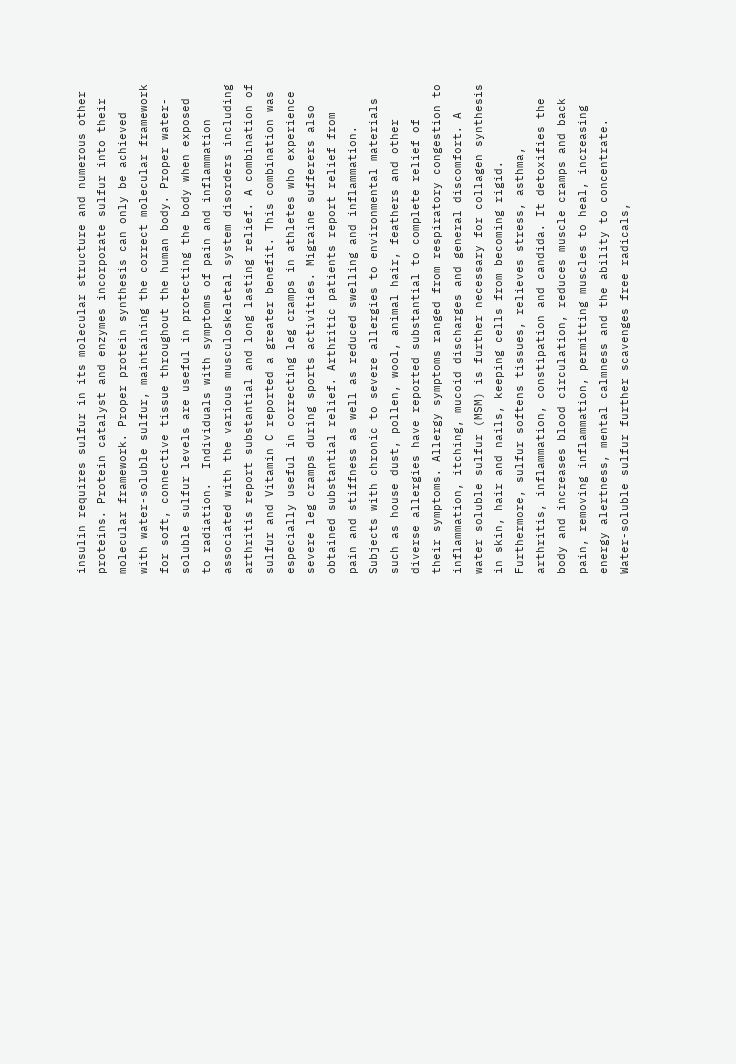insulin requires sulfur in its molecular structure and numerous other proteins. Protein catalyst and enzymes incorporate sulfur into their molecular framework. Proper protein synthesis can only be achieved with water-soluble sulfur, maintaining the correct molecular framework for soft, connective tissue throughout the human body. Proper water-soluble sulfur levels are useful in protecting the body when exposed to radiation.  Individuals with symptoms of pain and inflammation associated with the various musculoskeletal system disorders including arthritis report substantial and long lasting relief. A combination of sulfur and Vitamin C reported a greater benefit. This combination was especially useful in correcting leg cramps in athletes who experience severe leg cramps during sports activities. Migraine sufferers also obtained substantial relief. Arthritic patients report relief from pain and stiffness as well as reduced swelling and inflammation. Subjects with chronic to severe allergies to environmental materials such as house dust, pollen, wool, animal hair, feathers and other diverse allergies have reported substantial to complete relief of their symptoms. Allergy symptoms ranged from respiratory congestion to inflammation, itching, mucoid discharges and general discomfort. A water soluble sulfur (MSM) is further necessary for collagen synthesis in skin, hair and nails, keeping cells from becoming rigid. Furthermore, sulfur softens tissues, relieves stress, asthma, arthritis, inflammation, constipation and candida. It detoxifies the body and increases blood circulation, reduces muscle cramps and back pain, removing inflammation, permitting muscles to heal, increasing energy alertness, mental calmness and the ability to concentrate. Water-soluble sulfur further scavenges free radicals,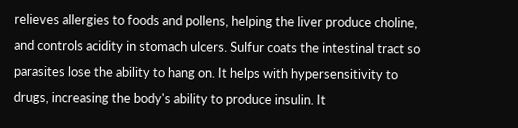relieves allergies to foods and pollens, helping the liver produce choline, and controls acidity in stomach ulcers. Sulfur coats the intestinal tract so parasites lose the ability to hang on. It helps with hypersensitivity to drugs, increasing the body's ability to produce insulin. It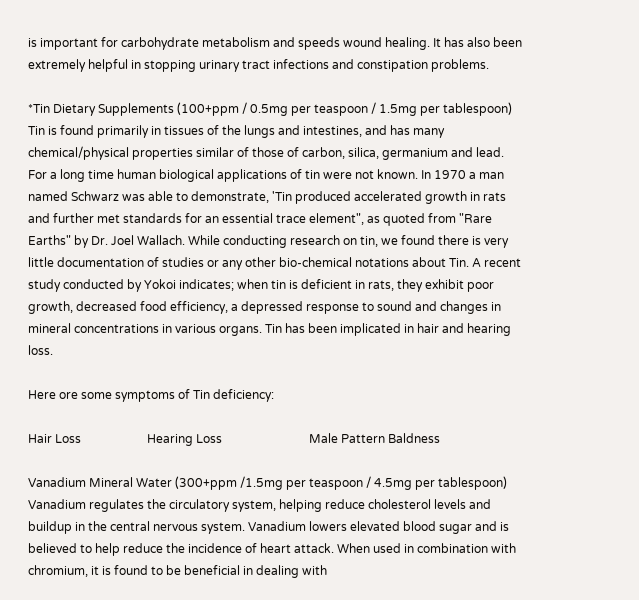is important for carbohydrate metabolism and speeds wound healing. It has also been extremely helpful in stopping urinary tract infections and constipation problems.

*Tin Dietary Supplements (100+ppm / 0.5mg per teaspoon / 1.5mg per tablespoon)
Tin is found primarily in tissues of the lungs and intestines, and has many chemical/physical properties similar of those of carbon, silica, germanium and lead. For a long time human biological applications of tin were not known. In 1970 a man named Schwarz was able to demonstrate, 'Tin produced accelerated growth in rats and further met standards for an essential trace element", as quoted from "Rare Earths" by Dr. Joel Wallach. While conducting research on tin, we found there is very little documentation of studies or any other bio-chemical notations about Tin. A recent study conducted by Yokoi indicates; when tin is deficient in rats, they exhibit poor growth, decreased food efficiency, a depressed response to sound and changes in mineral concentrations in various organs. Tin has been implicated in hair and hearing loss.

Here ore some symptoms of Tin deficiency:

Hair Loss                      Hearing Loss                             Male Pattern Baldness

Vanadium Mineral Water (300+ppm /1.5mg per teaspoon / 4.5mg per tablespoon)
Vanadium regulates the circulatory system, helping reduce cholesterol levels and buildup in the central nervous system. Vanadium lowers elevated blood sugar and is believed to help reduce the incidence of heart attack. When used in combination with chromium, it is found to be beneficial in dealing with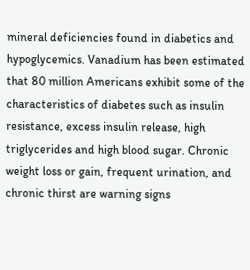mineral deficiencies found in diabetics and hypoglycemics. Vanadium has been estimated that 80 million Americans exhibit some of the characteristics of diabetes such as insulin resistance, excess insulin release, high triglycerides and high blood sugar. Chronic weight loss or gain, frequent urination, and chronic thirst are warning signs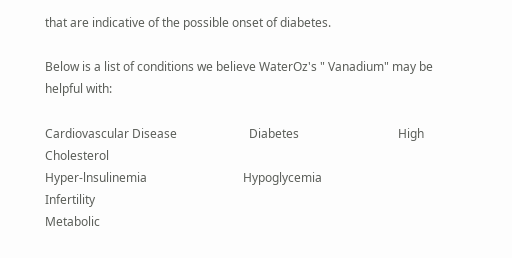that are indicative of the possible onset of diabetes.

Below is a list of conditions we believe WaterOz's " Vanadium" may be helpful with:

Cardiovascular Disease                        Diabetes                                 High Cholesterol
Hyper-lnsulinemia                                Hypoglycemia                          Infertility
Metabolic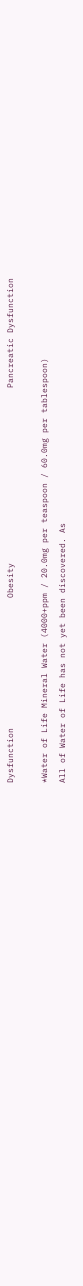Dysfunction                          Obesity                                   Pancreatic Dysfunction

*Water of Life Mineral Water (4000+ppm / 20.0mg per teaspoon / 60.0mg per tablespoon)
All of Water of Life has not yet been discovered. As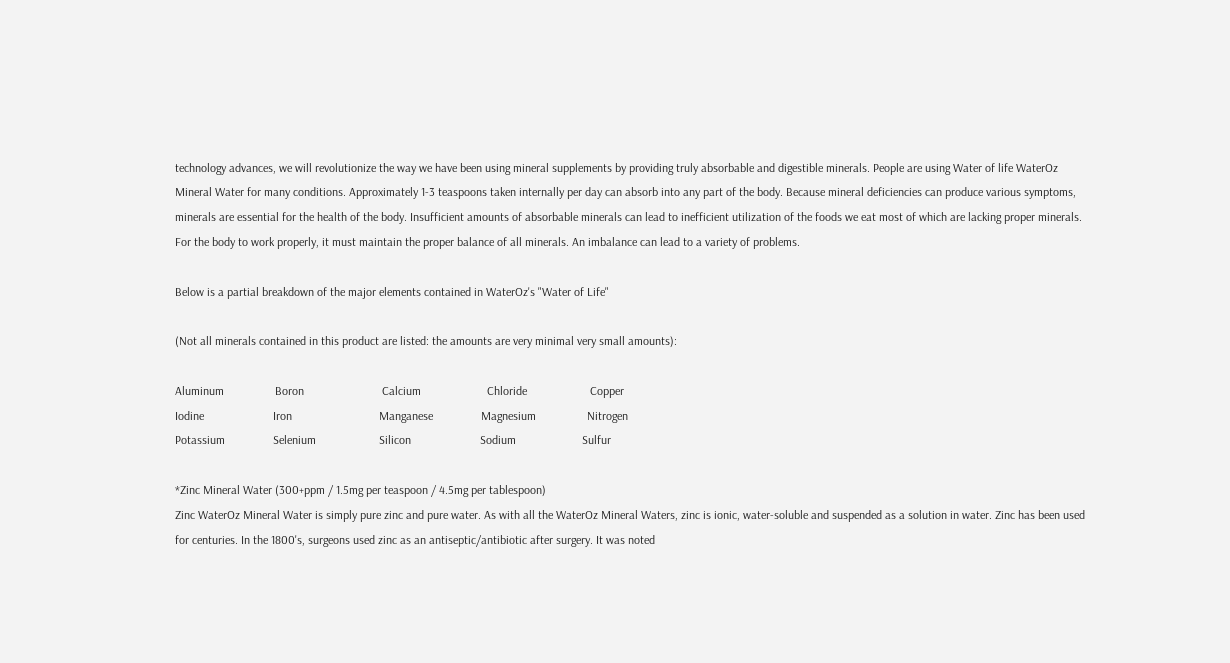technology advances, we will revolutionize the way we have been using mineral supplements by providing truly absorbable and digestible minerals. People are using Water of life WaterOz Mineral Water for many conditions. Approximately 1-3 teaspoons taken internally per day can absorb into any part of the body. Because mineral deficiencies can produce various symptoms, minerals are essential for the health of the body. Insufficient amounts of absorbable minerals can lead to inefficient utilization of the foods we eat most of which are lacking proper minerals. For the body to work properly, it must maintain the proper balance of all minerals. An imbalance can lead to a variety of problems.

Below is a partial breakdown of the major elements contained in WaterOz's "Water of Life"

(Not all minerals contained in this product are listed: the amounts are very minimal very small amounts):

Aluminum                 Boron                          Calcium                      Chloride                     Copper
Iodine                       Iron                             Manganese                Magnesium                 Nitrogen
Potassium                Selenium                     Silicon                       Sodium                      Sulfur

*Zinc Mineral Water (300+ppm / 1.5mg per teaspoon / 4.5mg per tablespoon)
Zinc WaterOz Mineral Water is simply pure zinc and pure water. As with all the WaterOz Mineral Waters, zinc is ionic, water-soluble and suspended as a solution in water. Zinc has been used for centuries. In the 1800's, surgeons used zinc as an antiseptic/antibiotic after surgery. It was noted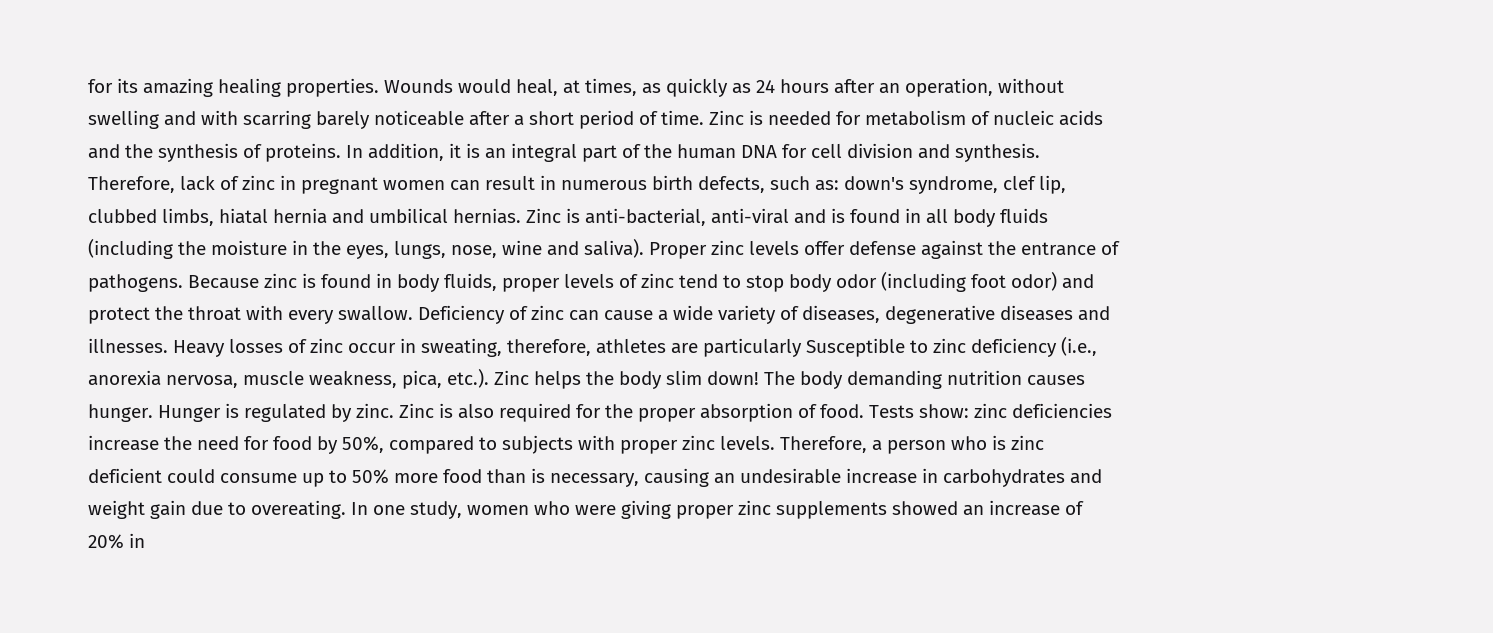for its amazing healing properties. Wounds would heal, at times, as quickly as 24 hours after an operation, without swelling and with scarring barely noticeable after a short period of time. Zinc is needed for metabolism of nucleic acids and the synthesis of proteins. In addition, it is an integral part of the human DNA for cell division and synthesis. Therefore, lack of zinc in pregnant women can result in numerous birth defects, such as: down's syndrome, clef lip, clubbed limbs, hiatal hernia and umbilical hernias. Zinc is anti-bacterial, anti-viral and is found in all body fluids (including the moisture in the eyes, lungs, nose, wine and saliva). Proper zinc levels offer defense against the entrance of pathogens. Because zinc is found in body fluids, proper levels of zinc tend to stop body odor (including foot odor) and protect the throat with every swallow. Deficiency of zinc can cause a wide variety of diseases, degenerative diseases and illnesses. Heavy losses of zinc occur in sweating, therefore, athletes are particularly Susceptible to zinc deficiency (i.e., anorexia nervosa, muscle weakness, pica, etc.). Zinc helps the body slim down! The body demanding nutrition causes hunger. Hunger is regulated by zinc. Zinc is also required for the proper absorption of food. Tests show: zinc deficiencies increase the need for food by 50%, compared to subjects with proper zinc levels. Therefore, a person who is zinc deficient could consume up to 50% more food than is necessary, causing an undesirable increase in carbohydrates and weight gain due to overeating. In one study, women who were giving proper zinc supplements showed an increase of 20% in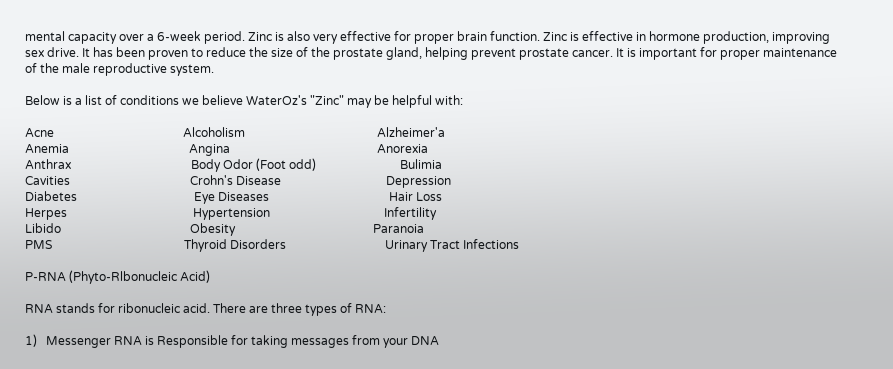mental capacity over a 6-week period. Zinc is also very effective for proper brain function. Zinc is effective in hormone production, improving sex drive. It has been proven to reduce the size of the prostate gland, helping prevent prostate cancer. It is important for proper maintenance of the male reproductive system.

Below is a list of conditions we believe WaterOz's "Zinc" may be helpful with:

Acne                                           Alcoholism                                            Alzheimer'a
Anemia                                        Angina                                                 Anorexia
Anthrax                                        Body Odor (Foot odd)                            Bulimia
Cavities                                        Crohn's Disease                                   Depression
Diabetes                                       Eye Diseases                                        Hair Loss
Herpes                                          Hypertension                                      Infertility
Libido                                           Obesity                                              Paranoia
PMS                                            Thyroid Disorders                                 Urinary Tract Infections

P-RNA (Phyto-Rlbonucleic Acid)

RNA stands for ribonucleic acid. There are three types of RNA:

1)   Messenger RNA is Responsible for taking messages from your DNA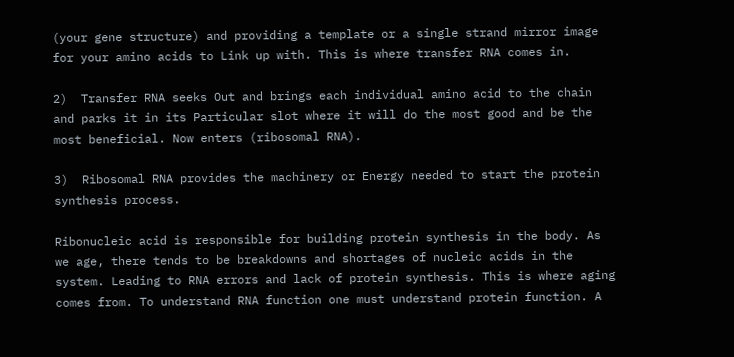(your gene structure) and providing a template or a single strand mirror image for your amino acids to Link up with. This is where transfer RNA comes in.

2)  Transfer RNA seeks Out and brings each individual amino acid to the chain and parks it in its Particular slot where it will do the most good and be the most beneficial. Now enters (ribosomal RNA).

3)  Ribosomal RNA provides the machinery or Energy needed to start the protein synthesis process.

Ribonucleic acid is responsible for building protein synthesis in the body. As we age, there tends to be breakdowns and shortages of nucleic acids in the system. Leading to RNA errors and lack of protein synthesis. This is where aging comes from. To understand RNA function one must understand protein function. A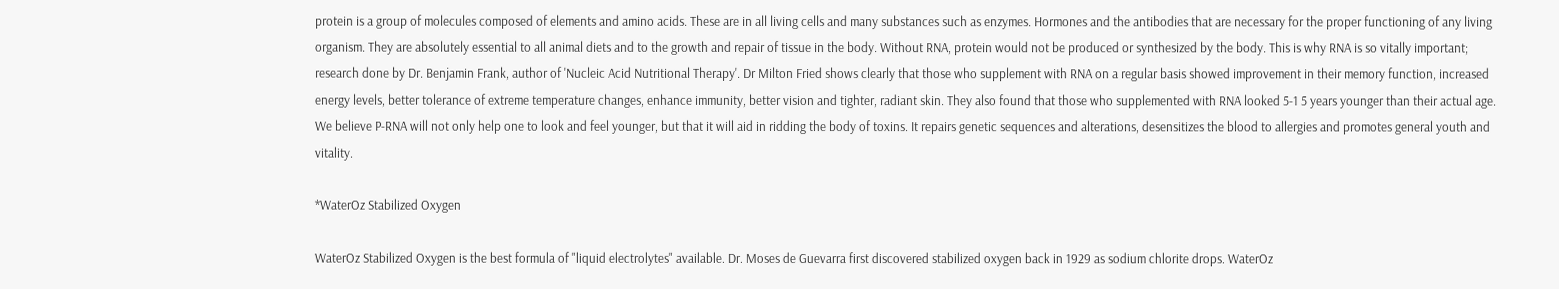protein is a group of molecules composed of elements and amino acids. These are in all living cells and many substances such as enzymes. Hormones and the antibodies that are necessary for the proper functioning of any living organism. They are absolutely essential to all animal diets and to the growth and repair of tissue in the body. Without RNA, protein would not be produced or synthesized by the body. This is why RNA is so vitally important; research done by Dr. Benjamin Frank, author of 'Nucleic Acid Nutritional Therapy'. Dr Milton Fried shows clearly that those who supplement with RNA on a regular basis showed improvement in their memory function, increased energy levels, better tolerance of extreme temperature changes, enhance immunity, better vision and tighter, radiant skin. They also found that those who supplemented with RNA looked 5-1 5 years younger than their actual age. We believe P-RNA will not only help one to look and feel younger, but that it will aid in ridding the body of toxins. It repairs genetic sequences and alterations, desensitizes the blood to allergies and promotes general youth and vitality.

*WaterOz Stabilized Oxygen

WaterOz Stabilized Oxygen is the best formula of "liquid electrolytes" available. Dr. Moses de Guevarra first discovered stabilized oxygen back in 1929 as sodium chlorite drops. WaterOz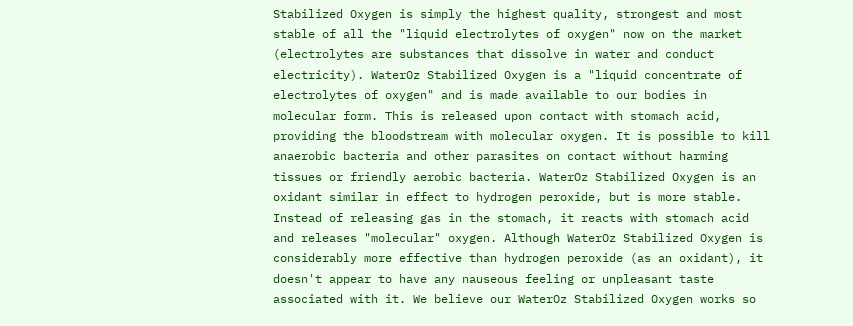Stabilized Oxygen is simply the highest quality, strongest and most stable of all the "liquid electrolytes of oxygen" now on the market (electrolytes are substances that dissolve in water and conduct electricity). WaterOz Stabilized Oxygen is a "liquid concentrate of electrolytes of oxygen" and is made available to our bodies in molecular form. This is released upon contact with stomach acid, providing the bloodstream with molecular oxygen. It is possible to kill anaerobic bacteria and other parasites on contact without harming tissues or friendly aerobic bacteria. WaterOz Stabilized Oxygen is an oxidant similar in effect to hydrogen peroxide, but is more stable. Instead of releasing gas in the stomach, it reacts with stomach acid and releases "molecular" oxygen. Although WaterOz Stabilized Oxygen is considerably more effective than hydrogen peroxide (as an oxidant), it doesn't appear to have any nauseous feeling or unpleasant taste associated with it. We believe our WaterOz Stabilized Oxygen works so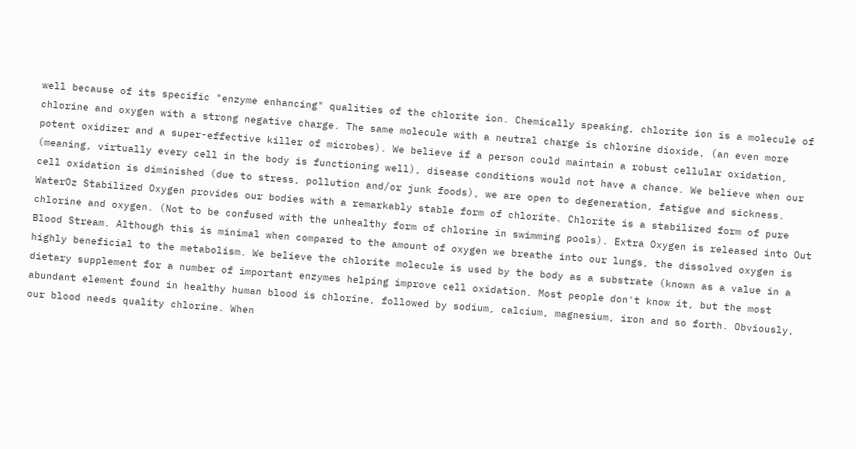well because of its specific "enzyme enhancing" qualities of the chlorite ion. Chemically speaking, chlorite ion is a molecule of chlorine and oxygen with a strong negative charge. The same molecule with a neutral charge is chlorine dioxide, (an even more potent oxidizer and a super-effective killer of microbes). We believe if a person could maintain a robust cellular oxidation, (meaning, virtually every cell in the body is functioning well), disease conditions would not have a chance. We believe when our cell oxidation is diminished (due to stress, pollution and/or junk foods), we are open to degeneration, fatigue and sickness. WaterOz Stabilized Oxygen provides our bodies with a remarkably stable form of chlorite. Chlorite is a stabilized form of pure chlorine and oxygen. (Not to be confused with the unhealthy form of chlorine in swimming pools). Extra Oxygen is released into Out Blood Stream. Although this is minimal when compared to the amount of oxygen we breathe into our lungs, the dissolved oxygen is highly beneficial to the metabolism. We believe the chlorite molecule is used by the body as a substrate (known as a value in a dietary supplement for a number of important enzymes helping improve cell oxidation. Most people don't know it, but the most abundant element found in healthy human blood is chlorine, followed by sodium, calcium, magnesium, iron and so forth. Obviously, our blood needs quality chlorine. When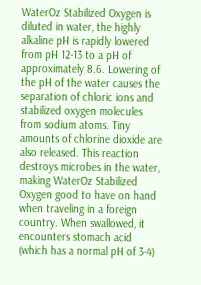WaterOz Stabilized Oxygen is diluted in water, the highly alkaline pH is rapidly lowered from pH 12-13 to a pH of approximately 8.6. Lowering of the pH of the water causes the separation of chloric ions and stabilized oxygen molecules from sodium atoms. Tiny amounts of chlorine dioxide are also released. This reaction destroys microbes in the water, making WaterOz Stabilized Oxygen good to have on hand when traveling in a foreign country. When swallowed, it encounters stomach acid (which has a normal pH of 3-4)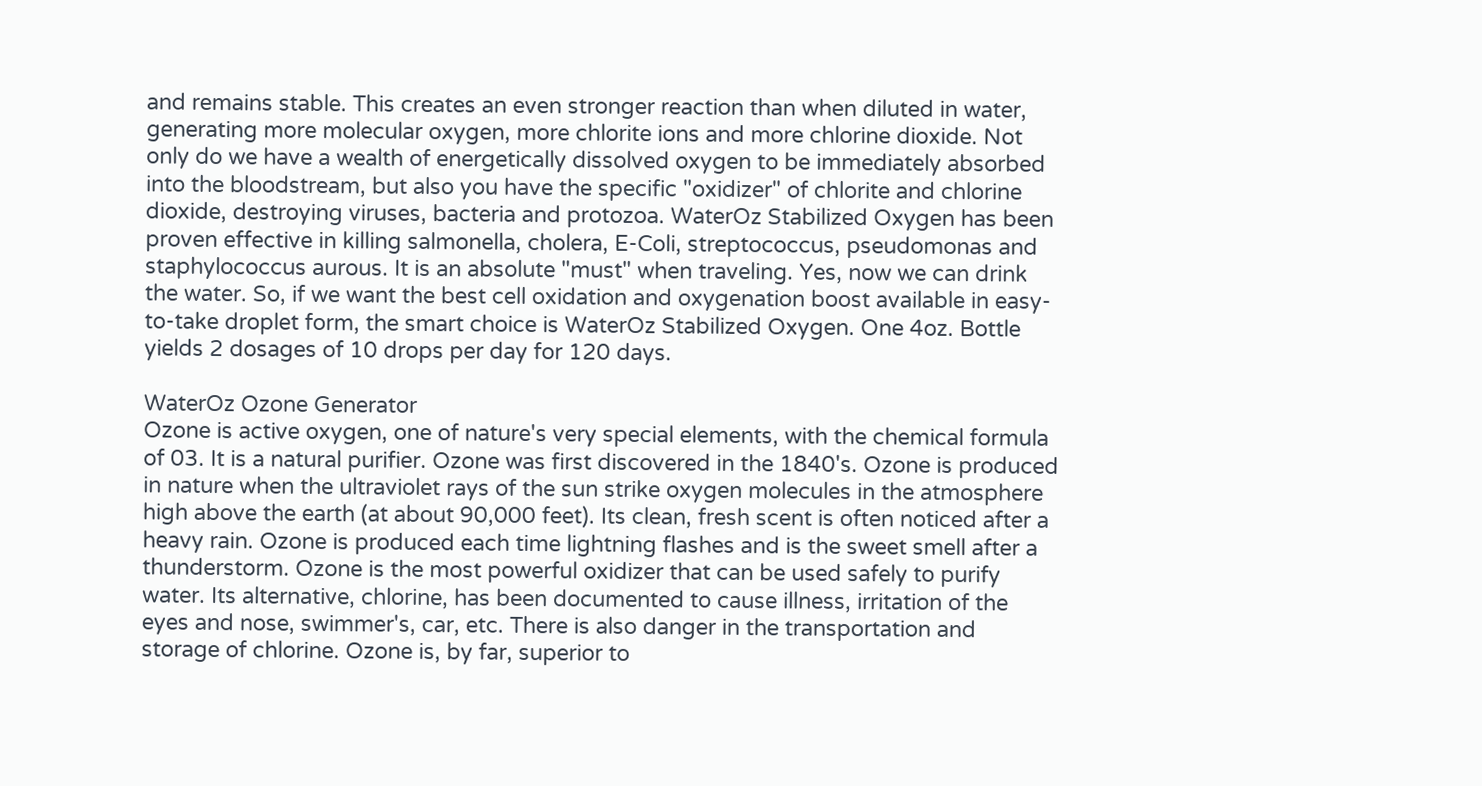and remains stable. This creates an even stronger reaction than when diluted in water, generating more molecular oxygen, more chlorite ions and more chlorine dioxide. Not only do we have a wealth of energetically dissolved oxygen to be immediately absorbed into the bloodstream, but also you have the specific "oxidizer" of chlorite and chlorine dioxide, destroying viruses, bacteria and protozoa. WaterOz Stabilized Oxygen has been proven effective in killing salmonella, cholera, E-Coli, streptococcus, pseudomonas and staphylococcus aurous. It is an absolute "must" when traveling. Yes, now we can drink the water. So, if we want the best cell oxidation and oxygenation boost available in easy-to-take droplet form, the smart choice is WaterOz Stabilized Oxygen. One 4oz. Bottle yields 2 dosages of 10 drops per day for 120 days.

WaterOz Ozone Generator
Ozone is active oxygen, one of nature's very special elements, with the chemical formula of 03. It is a natural purifier. Ozone was first discovered in the 1840's. Ozone is produced in nature when the ultraviolet rays of the sun strike oxygen molecules in the atmosphere high above the earth (at about 90,000 feet). Its clean, fresh scent is often noticed after a heavy rain. Ozone is produced each time lightning flashes and is the sweet smell after a thunderstorm. Ozone is the most powerful oxidizer that can be used safely to purify water. Its alternative, chlorine, has been documented to cause illness, irritation of the eyes and nose, swimmer's, car, etc. There is also danger in the transportation and storage of chlorine. Ozone is, by far, superior to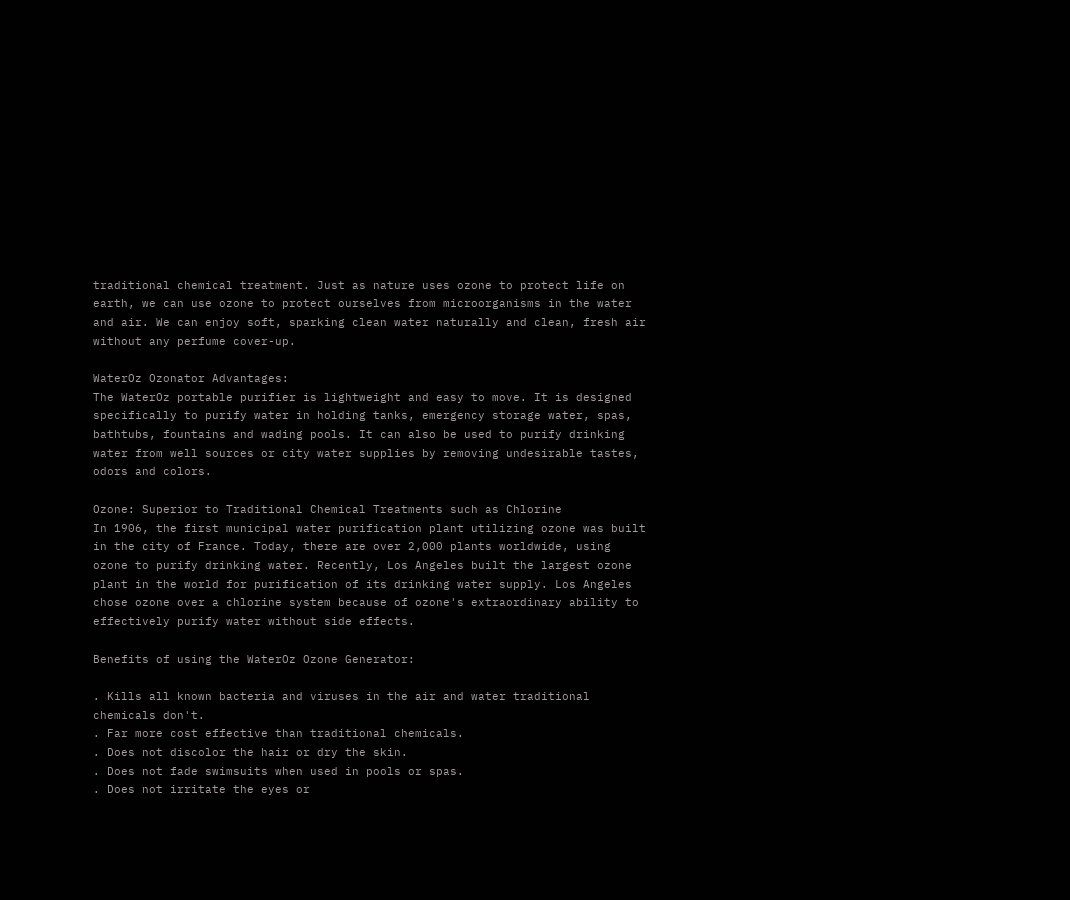traditional chemical treatment. Just as nature uses ozone to protect life on earth, we can use ozone to protect ourselves from microorganisms in the water and air. We can enjoy soft, sparking clean water naturally and clean, fresh air without any perfume cover-up.

WaterOz Ozonator Advantages:
The WaterOz portable purifier is lightweight and easy to move. It is designed specifically to purify water in holding tanks, emergency storage water, spas, bathtubs, fountains and wading pools. It can also be used to purify drinking water from well sources or city water supplies by removing undesirable tastes, odors and colors.

Ozone: Superior to Traditional Chemical Treatments such as Chlorine
In 1906, the first municipal water purification plant utilizing ozone was built in the city of France. Today, there are over 2,000 plants worldwide, using ozone to purify drinking water. Recently, Los Angeles built the largest ozone plant in the world for purification of its drinking water supply. Los Angeles chose ozone over a chlorine system because of ozone's extraordinary ability to effectively purify water without side effects.

Benefits of using the WaterOz Ozone Generator:

. Kills all known bacteria and viruses in the air and water traditional chemicals don't.
. Far more cost effective than traditional chemicals.
. Does not discolor the hair or dry the skin.
. Does not fade swimsuits when used in pools or spas.
. Does not irritate the eyes or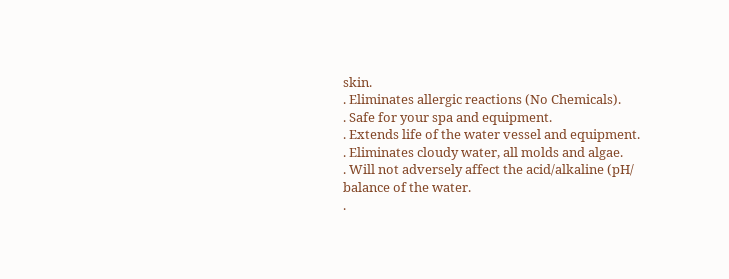skin.
. Eliminates allergic reactions (No Chemicals).
. Safe for your spa and equipment.
. Extends life of the water vessel and equipment.
. Eliminates cloudy water, all molds and algae.
. Will not adversely affect the acid/alkaline (pH/ balance of the water.
.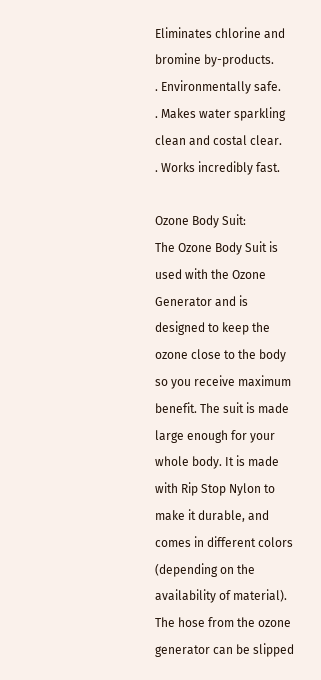Eliminates chlorine and bromine by-products.
. Environmentally safe.
. Makes water sparkling clean and costal clear.
. Works incredibly fast.

Ozone Body Suit:
The Ozone Body Suit is used with the Ozone Generator and is designed to keep the ozone close to the body so you receive maximum benefit. The suit is made large enough for your whole body. It is made with Rip Stop Nylon to make it durable, and comes in different colors (depending on the availability of material). The hose from the ozone generator can be slipped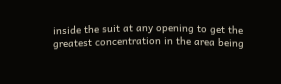inside the suit at any opening to get the greatest concentration in the area being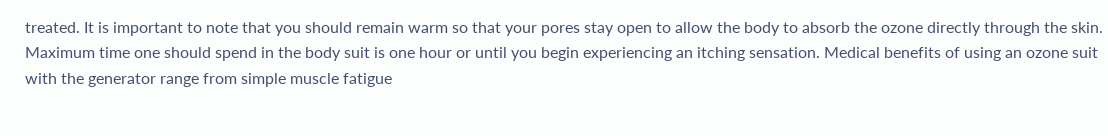treated. It is important to note that you should remain warm so that your pores stay open to allow the body to absorb the ozone directly through the skin. Maximum time one should spend in the body suit is one hour or until you begin experiencing an itching sensation. Medical benefits of using an ozone suit with the generator range from simple muscle fatigue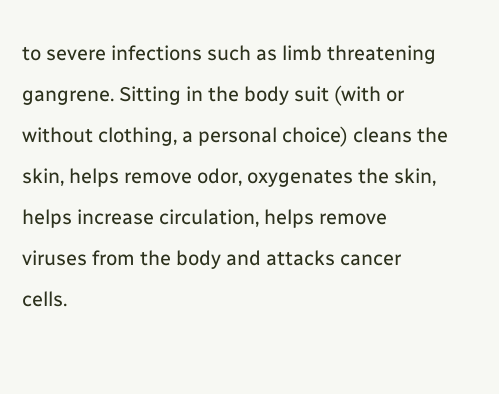to severe infections such as limb threatening gangrene. Sitting in the body suit (with or without clothing, a personal choice) cleans the skin, helps remove odor, oxygenates the skin, helps increase circulation, helps remove viruses from the body and attacks cancer cells.